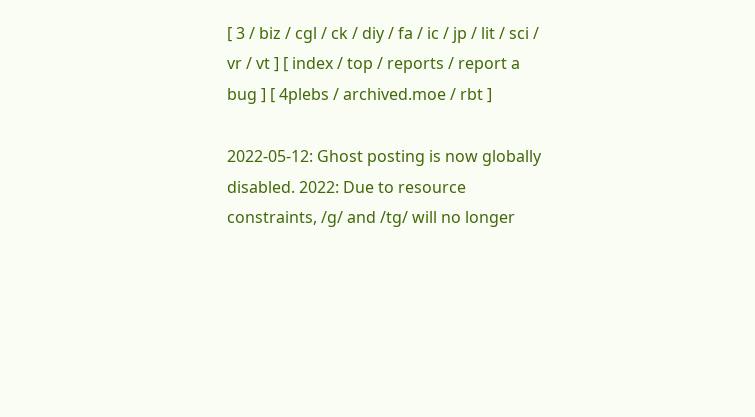[ 3 / biz / cgl / ck / diy / fa / ic / jp / lit / sci / vr / vt ] [ index / top / reports / report a bug ] [ 4plebs / archived.moe / rbt ]

2022-05-12: Ghost posting is now globally disabled. 2022: Due to resource constraints, /g/ and /tg/ will no longer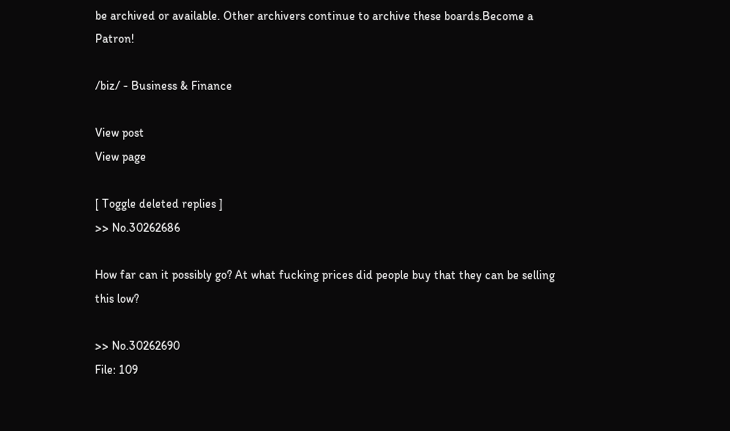be archived or available. Other archivers continue to archive these boards.Become a Patron!

/biz/ - Business & Finance

View post
View page

[ Toggle deleted replies ]
>> No.30262686

How far can it possibly go? At what fucking prices did people buy that they can be selling this low?

>> No.30262690
File: 109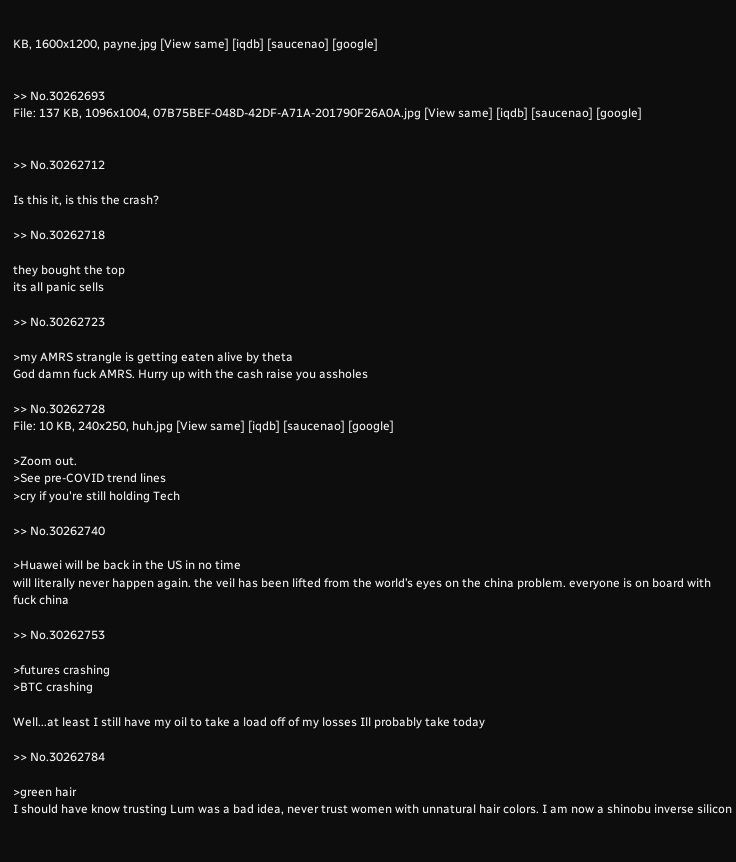KB, 1600x1200, payne.jpg [View same] [iqdb] [saucenao] [google]


>> No.30262693
File: 137 KB, 1096x1004, 07B75BEF-048D-42DF-A71A-201790F26A0A.jpg [View same] [iqdb] [saucenao] [google]


>> No.30262712

Is this it, is this the crash?

>> No.30262718

they bought the top
its all panic sells

>> No.30262723

>my AMRS strangle is getting eaten alive by theta
God damn fuck AMRS. Hurry up with the cash raise you assholes

>> No.30262728
File: 10 KB, 240x250, huh.jpg [View same] [iqdb] [saucenao] [google]

>Zoom out.
>See pre-COVID trend lines
>cry if you're still holding Tech

>> No.30262740

>Huawei will be back in the US in no time
will literally never happen again. the veil has been lifted from the world’s eyes on the china problem. everyone is on board with fuck china

>> No.30262753

>futures crashing
>BTC crashing

Well...at least I still have my oil to take a load off of my losses Ill probably take today

>> No.30262784

>green hair
I should have know trusting Lum was a bad idea, never trust women with unnatural hair colors. I am now a shinobu inverse silicon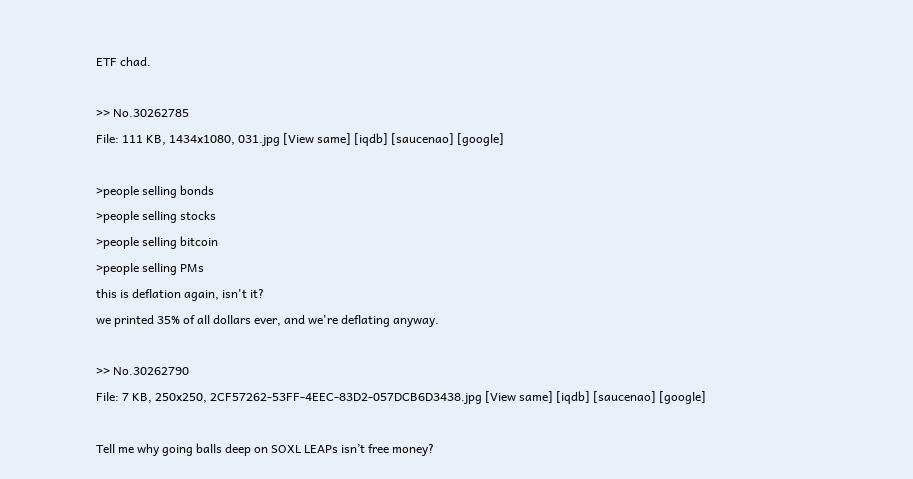ETF chad.

>> No.30262785
File: 111 KB, 1434x1080, 031.jpg [View same] [iqdb] [saucenao] [google]

>people selling bonds
>people selling stocks
>people selling bitcoin
>people selling PMs
this is deflation again, isn't it?
we printed 35% of all dollars ever, and we're deflating anyway.

>> No.30262790
File: 7 KB, 250x250, 2CF57262-53FF-4EEC-83D2-057DCB6D3438.jpg [View same] [iqdb] [saucenao] [google]

Tell me why going balls deep on SOXL LEAPs isn’t free money?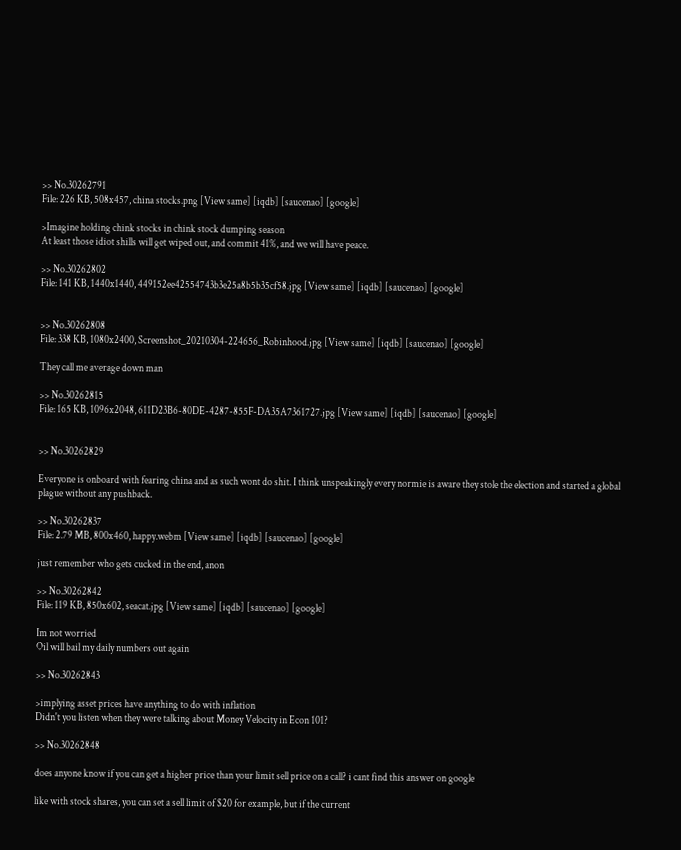>> No.30262791
File: 226 KB, 508x457, china stocks.png [View same] [iqdb] [saucenao] [google]

>Imagine holding chink stocks in chink stock dumping season
At least those idiot shills will get wiped out, and commit 41%, and we will have peace.

>> No.30262802
File: 141 KB, 1440x1440, 449152ee42554743b3e25a8b5b35cf58.jpg [View same] [iqdb] [saucenao] [google]


>> No.30262808
File: 338 KB, 1080x2400, Screenshot_20210304-224656_Robinhood.jpg [View same] [iqdb] [saucenao] [google]

They call me average down man

>> No.30262815
File: 165 KB, 1096x2048, 611D23B6-80DE-4287-855F-DA35A7361727.jpg [View same] [iqdb] [saucenao] [google]


>> No.30262829

Everyone is onboard with fearing china and as such wont do shit. I think unspeakingly every normie is aware they stole the election and started a global plague without any pushback.

>> No.30262837
File: 2.79 MB, 800x460, happy.webm [View same] [iqdb] [saucenao] [google]

just remember who gets cucked in the end, anon

>> No.30262842
File: 119 KB, 850x602, seacat.jpg [View same] [iqdb] [saucenao] [google]

Im not worried
Oil will bail my daily numbers out again

>> No.30262843

>implying asset prices have anything to do with inflation
Didn't you listen when they were talking about Money Velocity in Econ 101?

>> No.30262848

does anyone know if you can get a higher price than your limit sell price on a call? i cant find this answer on google

like with stock shares, you can set a sell limit of $20 for example, but if the current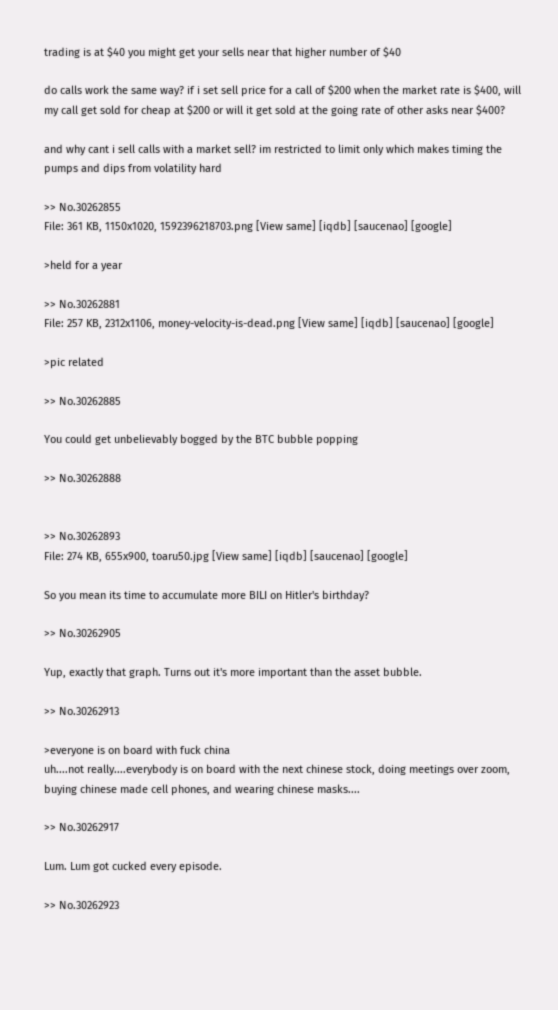trading is at $40 you might get your sells near that higher number of $40

do calls work the same way? if i set sell price for a call of $200 when the market rate is $400, will my call get sold for cheap at $200 or will it get sold at the going rate of other asks near $400?

and why cant i sell calls with a market sell? im restricted to limit only which makes timing the pumps and dips from volatility hard

>> No.30262855
File: 361 KB, 1150x1020, 1592396218703.png [View same] [iqdb] [saucenao] [google]

>held for a year

>> No.30262881
File: 257 KB, 2312x1106, money-velocity-is-dead.png [View same] [iqdb] [saucenao] [google]

>pic related

>> No.30262885

You could get unbelievably bogged by the BTC bubble popping

>> No.30262888


>> No.30262893
File: 274 KB, 655x900, toaru50.jpg [View same] [iqdb] [saucenao] [google]

So you mean its time to accumulate more BILI on Hitler's birthday?

>> No.30262905

Yup, exactly that graph. Turns out it's more important than the asset bubble.

>> No.30262913

>everyone is on board with fuck china
uh....not really....everybody is on board with the next chinese stock, doing meetings over zoom, buying chinese made cell phones, and wearing chinese masks....

>> No.30262917

Lum. Lum got cucked every episode.

>> No.30262923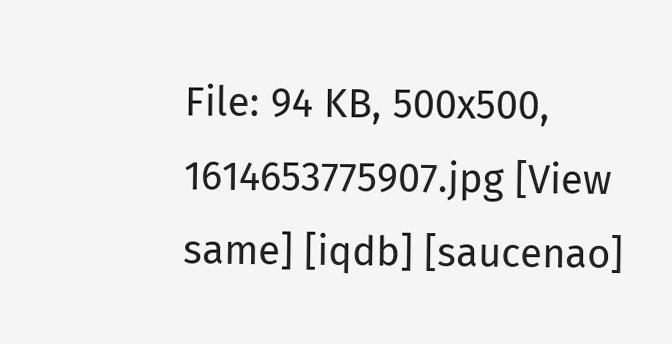File: 94 KB, 500x500, 1614653775907.jpg [View same] [iqdb] [saucenao]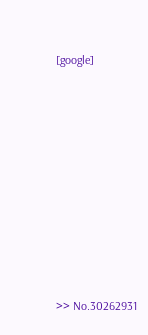[google]













>> No.30262931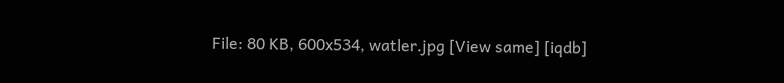File: 80 KB, 600x534, watler.jpg [View same] [iqdb]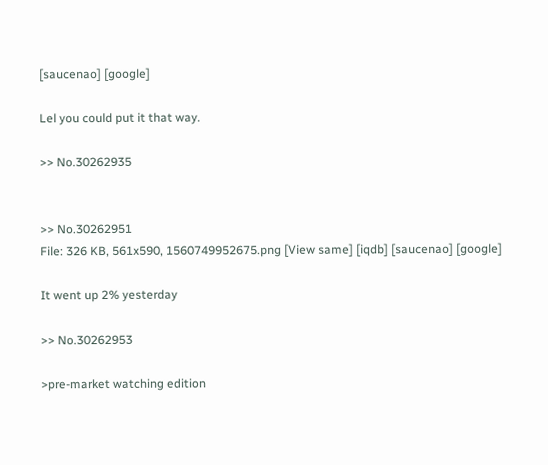[saucenao] [google]

Lel you could put it that way.

>> No.30262935


>> No.30262951
File: 326 KB, 561x590, 1560749952675.png [View same] [iqdb] [saucenao] [google]

It went up 2% yesterday

>> No.30262953

>pre-market watching edition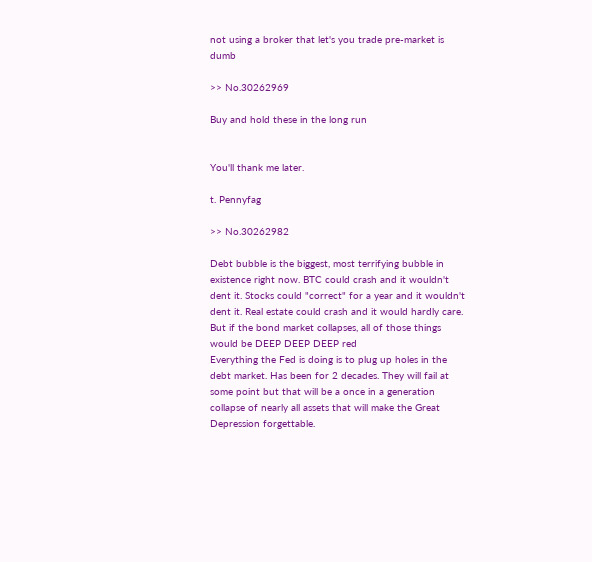not using a broker that let's you trade pre-market is dumb

>> No.30262969

Buy and hold these in the long run


You'll thank me later.

t. Pennyfag

>> No.30262982

Debt bubble is the biggest, most terrifying bubble in existence right now. BTC could crash and it wouldn't dent it. Stocks could "correct" for a year and it wouldn't dent it. Real estate could crash and it would hardly care. But if the bond market collapses, all of those things would be DEEP DEEP DEEP red
Everything the Fed is doing is to plug up holes in the debt market. Has been for 2 decades. They will fail at some point but that will be a once in a generation collapse of nearly all assets that will make the Great Depression forgettable.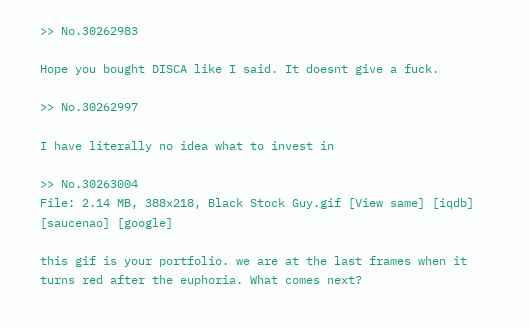>> No.30262983

Hope you bought DISCA like I said. It doesnt give a fuck.

>> No.30262997

I have literally no idea what to invest in

>> No.30263004
File: 2.14 MB, 388x218, Black Stock Guy.gif [View same] [iqdb] [saucenao] [google]

this gif is your portfolio. we are at the last frames when it turns red after the euphoria. What comes next?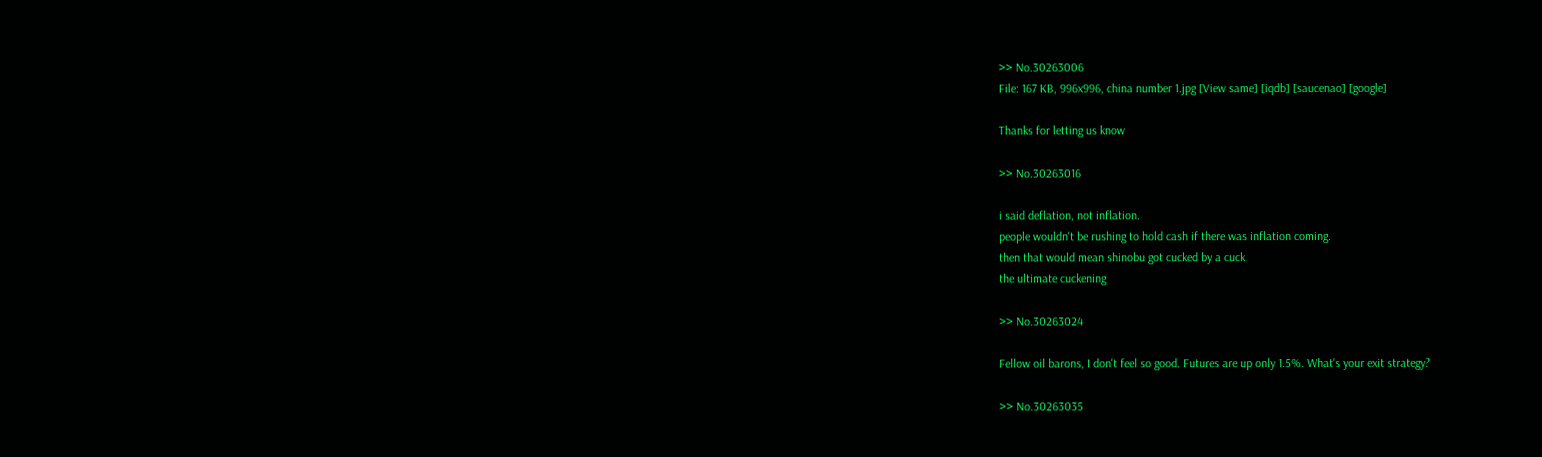>> No.30263006
File: 167 KB, 996x996, china number 1.jpg [View same] [iqdb] [saucenao] [google]

Thanks for letting us know

>> No.30263016

i said deflation, not inflation.
people wouldn't be rushing to hold cash if there was inflation coming.
then that would mean shinobu got cucked by a cuck
the ultimate cuckening

>> No.30263024

Fellow oil barons, I don't feel so good. Futures are up only 1.5%. What's your exit strategy?

>> No.30263035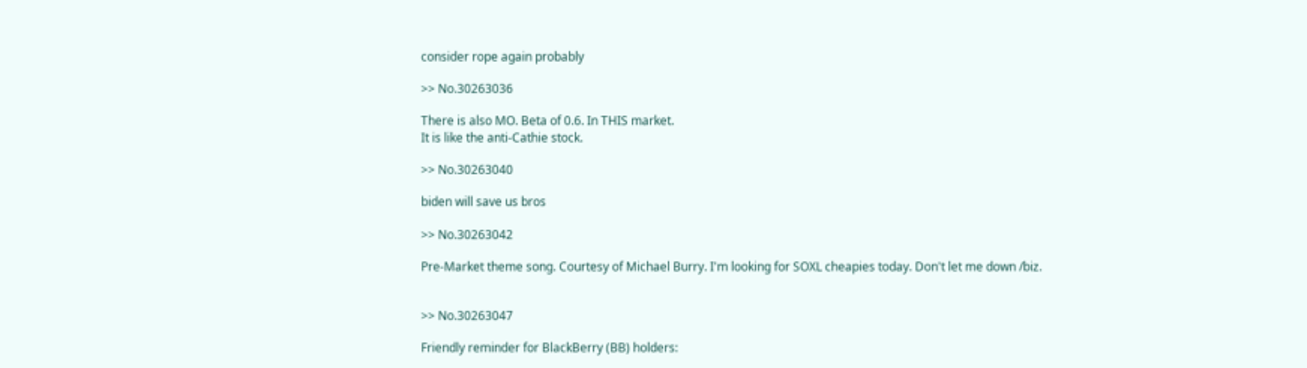consider rope again probably

>> No.30263036

There is also MO. Beta of 0.6. In THIS market.
It is like the anti-Cathie stock.

>> No.30263040

biden will save us bros

>> No.30263042

Pre-Market theme song. Courtesy of Michael Burry. I'm looking for SOXL cheapies today. Don't let me down /biz.


>> No.30263047

Friendly reminder for BlackBerry (BB) holders: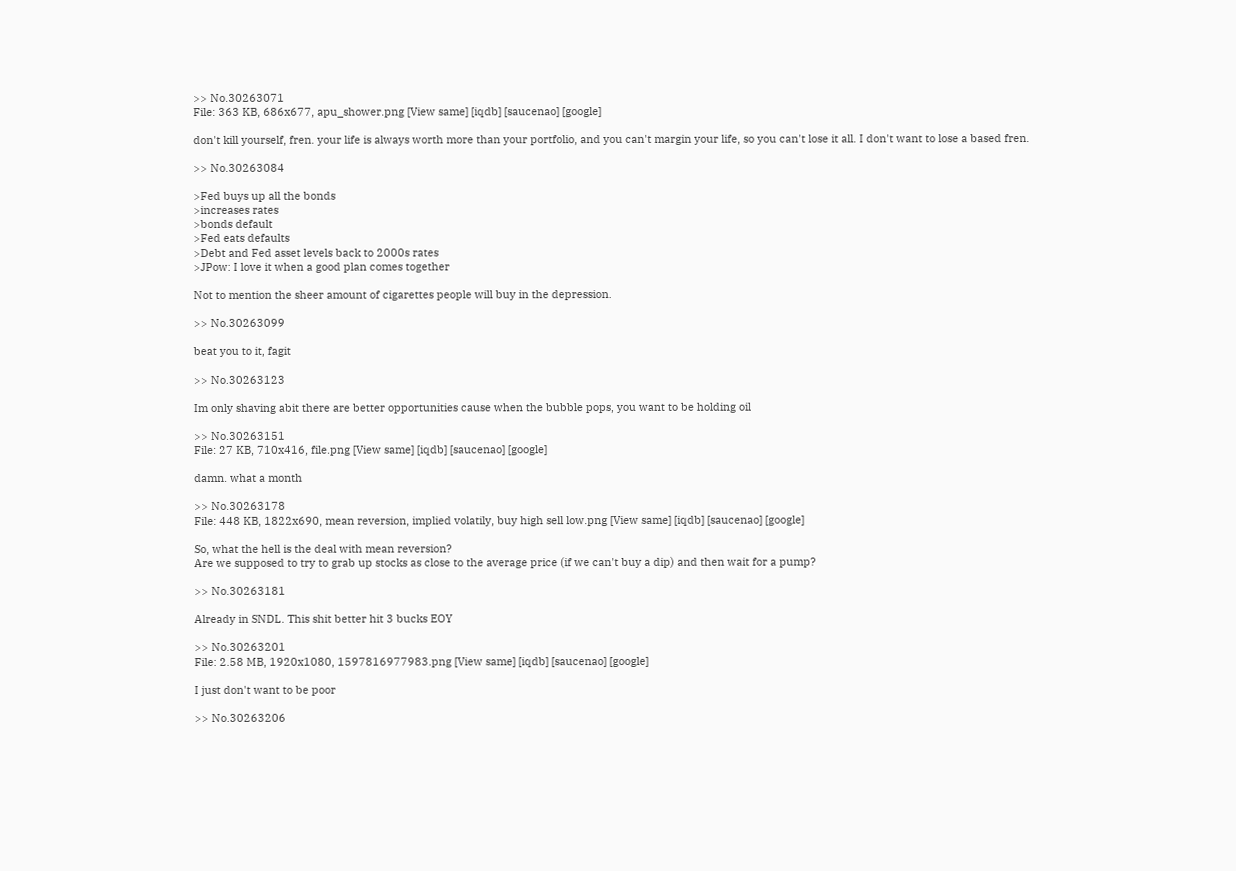>> No.30263071
File: 363 KB, 686x677, apu_shower.png [View same] [iqdb] [saucenao] [google]

don't kill yourself, fren. your life is always worth more than your portfolio, and you can't margin your life, so you can't lose it all. I don't want to lose a based fren.

>> No.30263084

>Fed buys up all the bonds
>increases rates
>bonds default
>Fed eats defaults
>Debt and Fed asset levels back to 2000s rates
>JPow: I love it when a good plan comes together

Not to mention the sheer amount of cigarettes people will buy in the depression.

>> No.30263099

beat you to it, fagit

>> No.30263123

Im only shaving abit there are better opportunities cause when the bubble pops, you want to be holding oil

>> No.30263151
File: 27 KB, 710x416, file.png [View same] [iqdb] [saucenao] [google]

damn. what a month

>> No.30263178
File: 448 KB, 1822x690, mean reversion, implied volatily, buy high sell low.png [View same] [iqdb] [saucenao] [google]

So, what the hell is the deal with mean reversion?
Are we supposed to try to grab up stocks as close to the average price (if we can't buy a dip) and then wait for a pump?

>> No.30263181

Already in SNDL. This shit better hit 3 bucks EOY

>> No.30263201
File: 2.58 MB, 1920x1080, 1597816977983.png [View same] [iqdb] [saucenao] [google]

I just don't want to be poor

>> No.30263206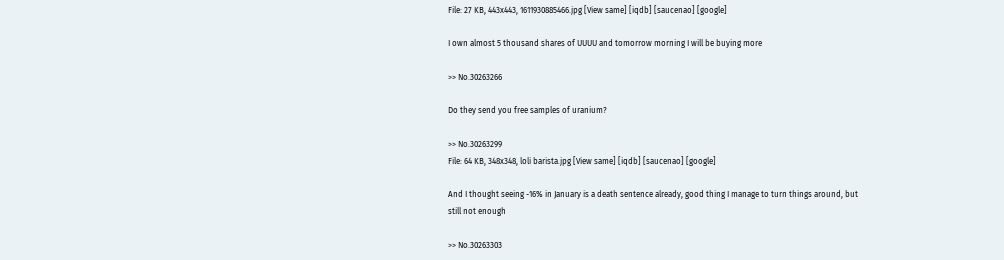File: 27 KB, 443x443, 1611930885466.jpg [View same] [iqdb] [saucenao] [google]

I own almost 5 thousand shares of UUUU and tomorrow morning I will be buying more

>> No.30263266

Do they send you free samples of uranium?

>> No.30263299
File: 64 KB, 348x348, loli barista.jpg [View same] [iqdb] [saucenao] [google]

And I thought seeing -16% in January is a death sentence already, good thing I manage to turn things around, but still not enough

>> No.30263303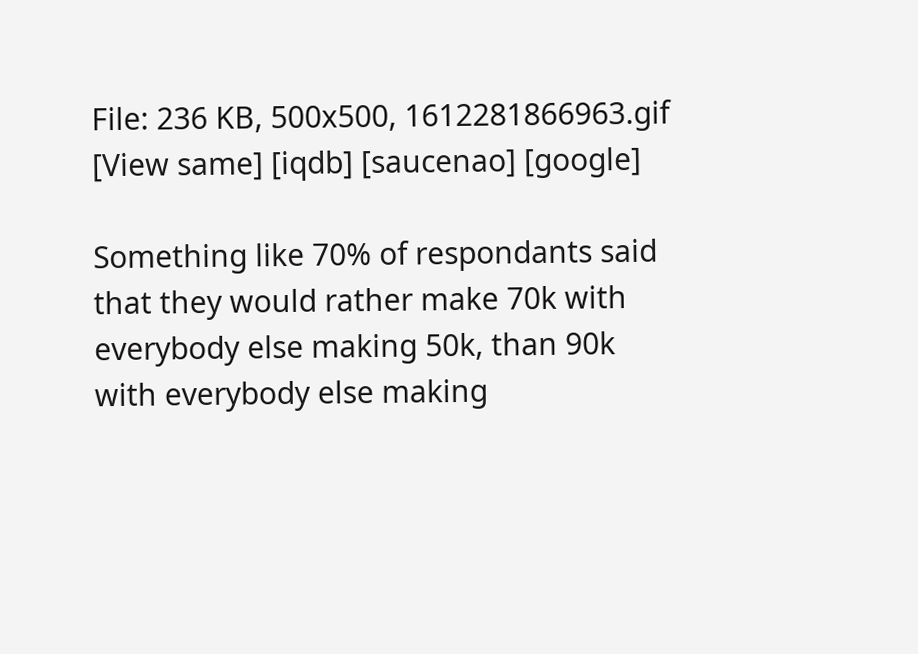File: 236 KB, 500x500, 1612281866963.gif [View same] [iqdb] [saucenao] [google]

Something like 70% of respondants said that they would rather make 70k with everybody else making 50k, than 90k with everybody else making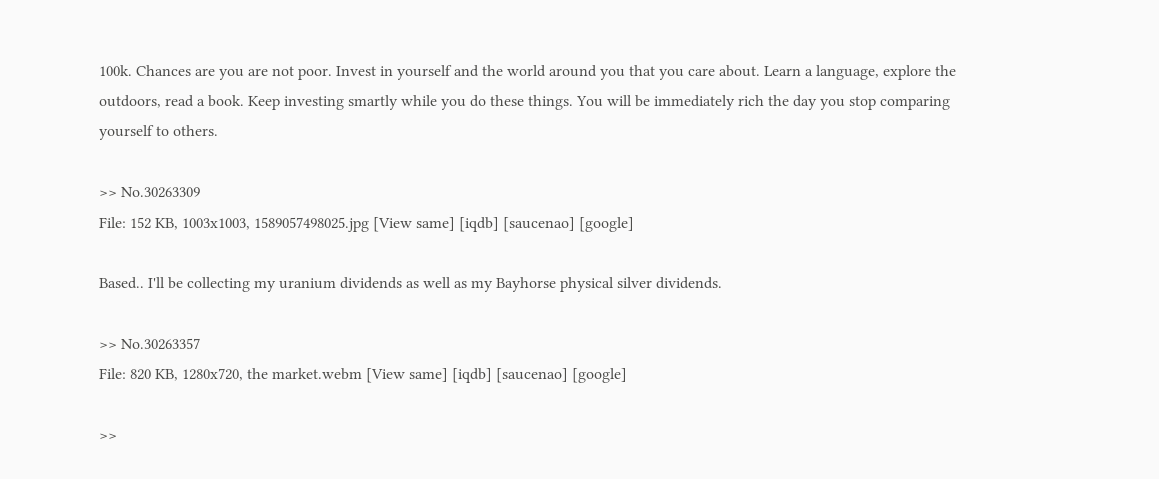100k. Chances are you are not poor. Invest in yourself and the world around you that you care about. Learn a language, explore the outdoors, read a book. Keep investing smartly while you do these things. You will be immediately rich the day you stop comparing yourself to others.

>> No.30263309
File: 152 KB, 1003x1003, 1589057498025.jpg [View same] [iqdb] [saucenao] [google]

Based.. I'll be collecting my uranium dividends as well as my Bayhorse physical silver dividends.

>> No.30263357
File: 820 KB, 1280x720, the market.webm [View same] [iqdb] [saucenao] [google]

>>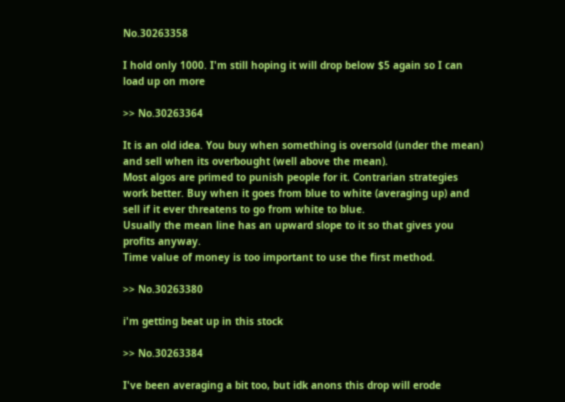No.30263358

I hold only 1000. I'm still hoping it will drop below $5 again so I can load up on more

>> No.30263364

It is an old idea. You buy when something is oversold (under the mean) and sell when its overbought (well above the mean).
Most algos are primed to punish people for it. Contrarian strategies work better. Buy when it goes from blue to white (averaging up) and sell if it ever threatens to go from white to blue.
Usually the mean line has an upward slope to it so that gives you profits anyway.
Time value of money is too important to use the first method.

>> No.30263380

i'm getting beat up in this stock

>> No.30263384

I've been averaging a bit too, but idk anons this drop will erode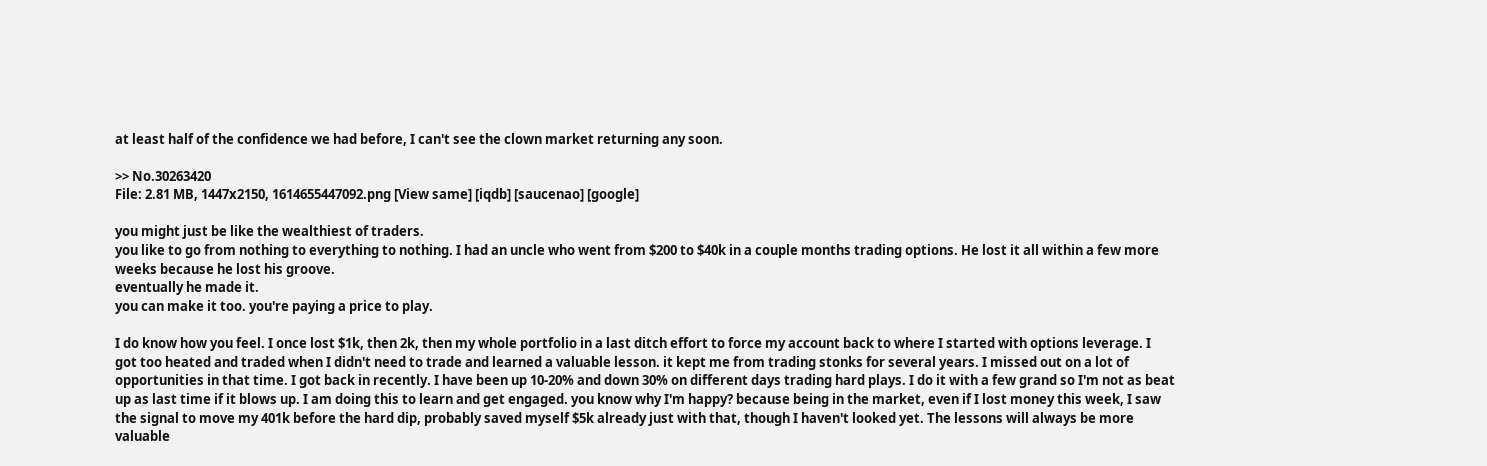at least half of the confidence we had before, I can't see the clown market returning any soon.

>> No.30263420
File: 2.81 MB, 1447x2150, 1614655447092.png [View same] [iqdb] [saucenao] [google]

you might just be like the wealthiest of traders.
you like to go from nothing to everything to nothing. I had an uncle who went from $200 to $40k in a couple months trading options. He lost it all within a few more weeks because he lost his groove.
eventually he made it.
you can make it too. you're paying a price to play.

I do know how you feel. I once lost $1k, then 2k, then my whole portfolio in a last ditch effort to force my account back to where I started with options leverage. I got too heated and traded when I didn't need to trade and learned a valuable lesson. it kept me from trading stonks for several years. I missed out on a lot of opportunities in that time. I got back in recently. I have been up 10-20% and down 30% on different days trading hard plays. I do it with a few grand so I'm not as beat up as last time if it blows up. I am doing this to learn and get engaged. you know why I'm happy? because being in the market, even if I lost money this week, I saw the signal to move my 401k before the hard dip, probably saved myself $5k already just with that, though I haven't looked yet. The lessons will always be more valuable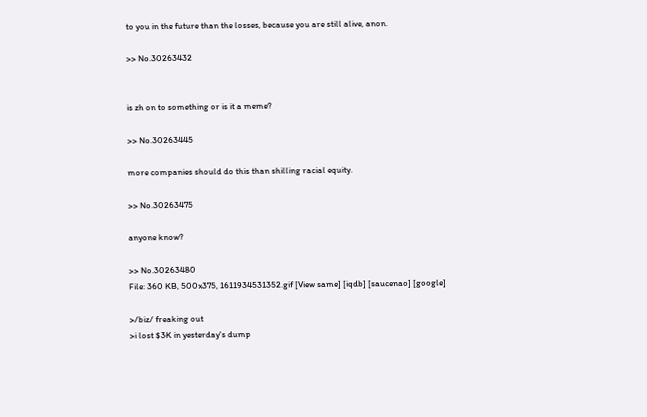to you in the future than the losses, because you are still alive, anon.

>> No.30263432


is zh on to something or is it a meme?

>> No.30263445

more companies should do this than shilling racial equity.

>> No.30263475

anyone know?

>> No.30263480
File: 360 KB, 500x375, 1611934531352.gif [View same] [iqdb] [saucenao] [google]

>/biz/ freaking out
>i lost $3K in yesterday's dump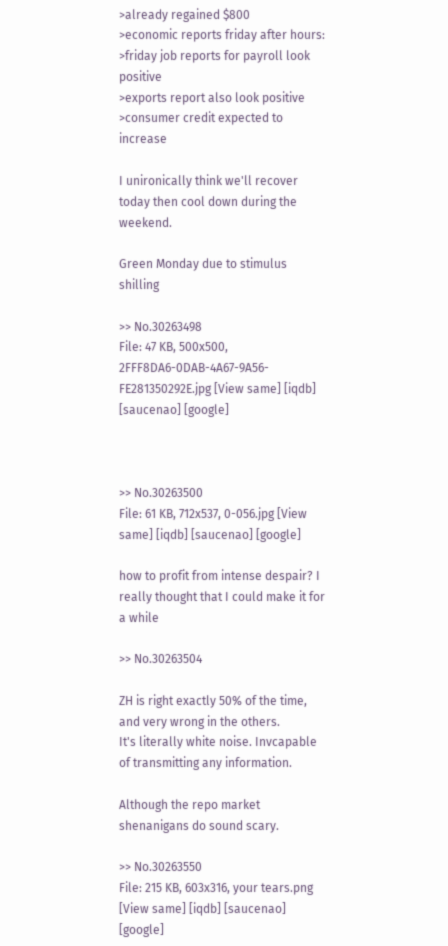>already regained $800
>economic reports friday after hours:
>friday job reports for payroll look positive
>exports report also look positive
>consumer credit expected to increase

I unironically think we'll recover today then cool down during the weekend.

Green Monday due to stimulus shilling

>> No.30263498
File: 47 KB, 500x500, 2FFF8DA6-0DAB-4A67-9A56-FE281350292E.jpg [View same] [iqdb] [saucenao] [google]



>> No.30263500
File: 61 KB, 712x537, 0-056.jpg [View same] [iqdb] [saucenao] [google]

how to profit from intense despair? I really thought that I could make it for a while

>> No.30263504

ZH is right exactly 50% of the time, and very wrong in the others.
It's literally white noise. Invcapable of transmitting any information.

Although the repo market shenanigans do sound scary.

>> No.30263550
File: 215 KB, 603x316, your tears.png [View same] [iqdb] [saucenao] [google]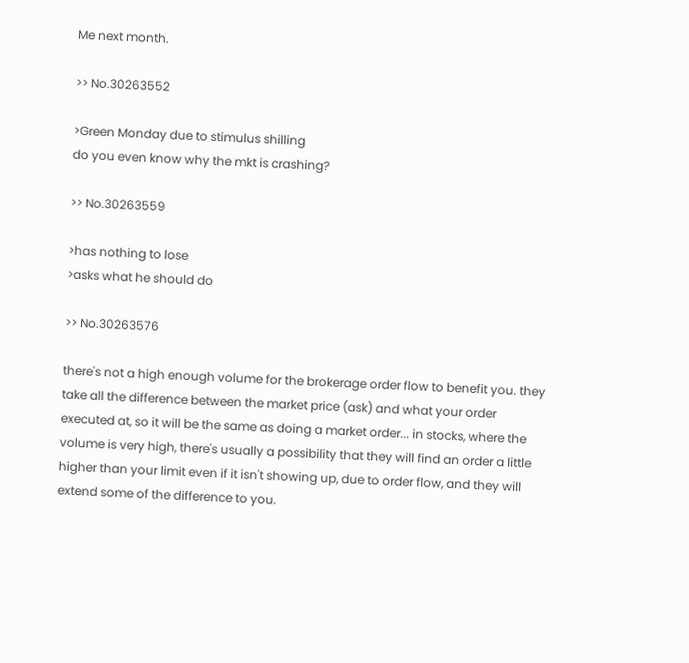Me next month.

>> No.30263552

>Green Monday due to stimulus shilling
do you even know why the mkt is crashing?

>> No.30263559

>has nothing to lose
>asks what he should do

>> No.30263576

there's not a high enough volume for the brokerage order flow to benefit you. they take all the difference between the market price (ask) and what your order executed at, so it will be the same as doing a market order... in stocks, where the volume is very high, there's usually a possibility that they will find an order a little higher than your limit even if it isn't showing up, due to order flow, and they will extend some of the difference to you.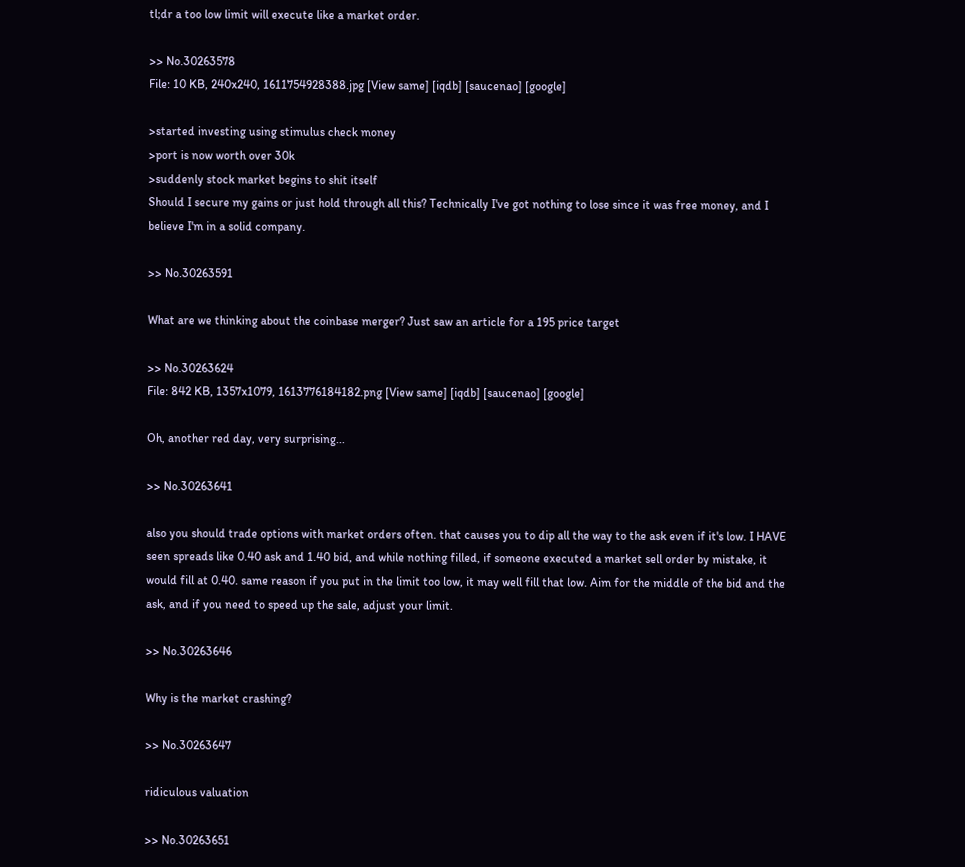tl;dr a too low limit will execute like a market order.

>> No.30263578
File: 10 KB, 240x240, 1611754928388.jpg [View same] [iqdb] [saucenao] [google]

>started investing using stimulus check money
>port is now worth over 30k
>suddenly stock market begins to shit itself
Should I secure my gains or just hold through all this? Technically I've got nothing to lose since it was free money, and I believe I'm in a solid company.

>> No.30263591

What are we thinking about the coinbase merger? Just saw an article for a 195 price target

>> No.30263624
File: 842 KB, 1357x1079, 1613776184182.png [View same] [iqdb] [saucenao] [google]

Oh, another red day, very surprising...

>> No.30263641

also you should trade options with market orders often. that causes you to dip all the way to the ask even if it's low. I HAVE seen spreads like 0.40 ask and 1.40 bid, and while nothing filled, if someone executed a market sell order by mistake, it would fill at 0.40. same reason if you put in the limit too low, it may well fill that low. Aim for the middle of the bid and the ask, and if you need to speed up the sale, adjust your limit.

>> No.30263646

Why is the market crashing?

>> No.30263647

ridiculous valuation

>> No.30263651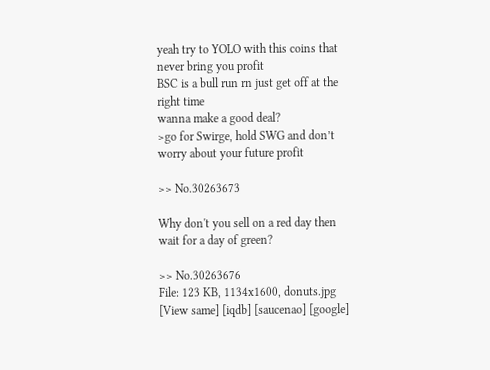yeah try to YOLO with this coins that never bring you profit
BSC is a bull run rn just get off at the right time
wanna make a good deal?
>go for Swirge, hold SWG and don’t worry about your future profit

>> No.30263673

Why don't you sell on a red day then wait for a day of green?

>> No.30263676
File: 123 KB, 1134x1600, donuts.jpg [View same] [iqdb] [saucenao] [google]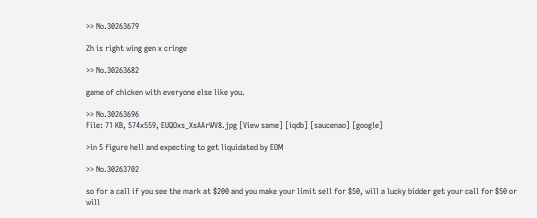>> No.30263679

Zh is right wing gen x cringe

>> No.30263682

game of chicken with everyone else like you.

>> No.30263696
File: 71 KB, 574x559, EUQOxs_XsAArWV8.jpg [View same] [iqdb] [saucenao] [google]

>in 5 figure hell and expecting to get liquidated by EOM

>> No.30263702

so for a call if you see the mark at $200 and you make your limit sell for $50, will a lucky bidder get your call for $50 or will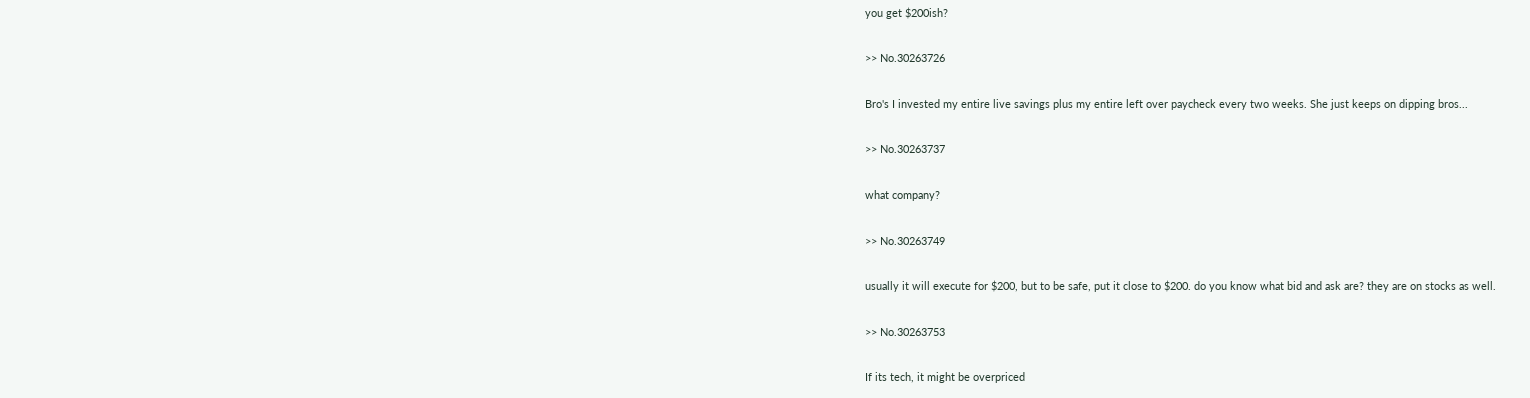you get $200ish?

>> No.30263726

Bro's I invested my entire live savings plus my entire left over paycheck every two weeks. She just keeps on dipping bros...

>> No.30263737

what company?

>> No.30263749

usually it will execute for $200, but to be safe, put it close to $200. do you know what bid and ask are? they are on stocks as well.

>> No.30263753

If its tech, it might be overpriced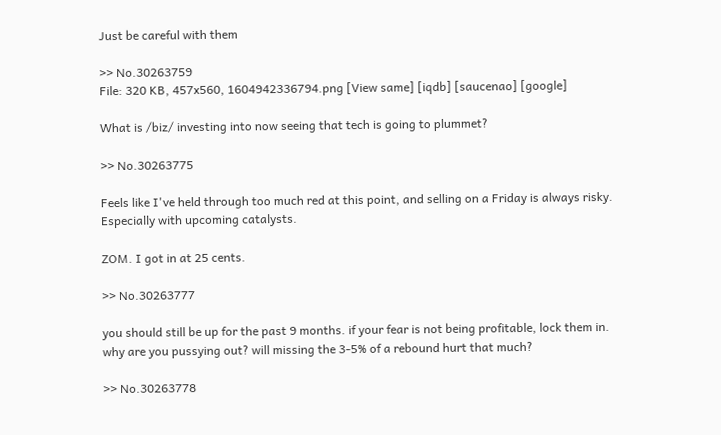Just be careful with them

>> No.30263759
File: 320 KB, 457x560, 1604942336794.png [View same] [iqdb] [saucenao] [google]

What is /biz/ investing into now seeing that tech is going to plummet?

>> No.30263775

Feels like I've held through too much red at this point, and selling on a Friday is always risky. Especially with upcoming catalysts.

ZOM. I got in at 25 cents.

>> No.30263777

you should still be up for the past 9 months. if your fear is not being profitable, lock them in. why are you pussying out? will missing the 3-5% of a rebound hurt that much?

>> No.30263778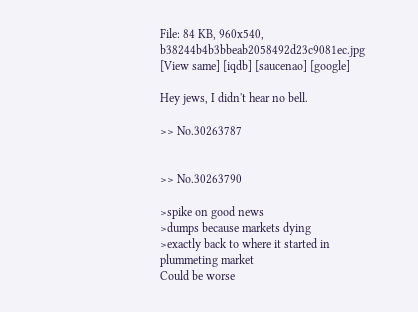File: 84 KB, 960x540, b38244b4b3bbeab2058492d23c9081ec.jpg [View same] [iqdb] [saucenao] [google]

Hey jews, I didn't hear no bell.

>> No.30263787


>> No.30263790

>spike on good news
>dumps because markets dying
>exactly back to where it started in plummeting market
Could be worse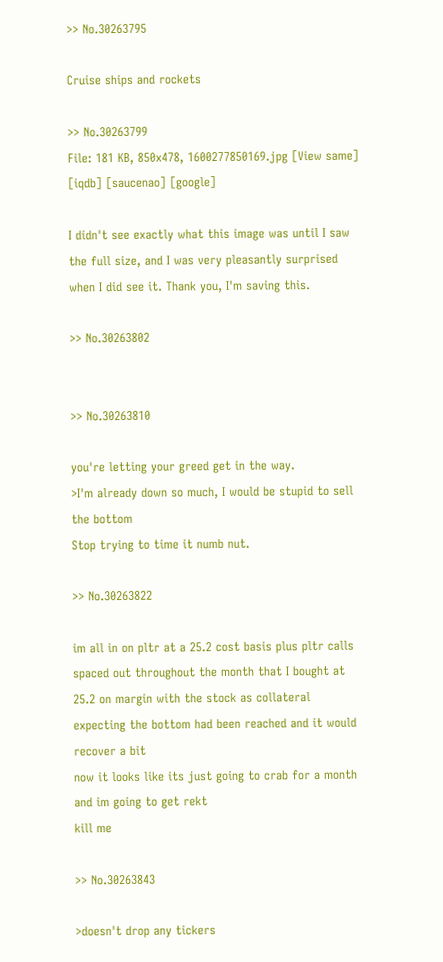>> No.30263795

Cruise ships and rockets

>> No.30263799
File: 181 KB, 850x478, 1600277850169.jpg [View same] [iqdb] [saucenao] [google]

I didn't see exactly what this image was until I saw the full size, and I was very pleasantly surprised when I did see it. Thank you, I'm saving this.

>> No.30263802


>> No.30263810

you're letting your greed get in the way.
>I'm already down so much, I would be stupid to sell the bottom
Stop trying to time it numb nut.

>> No.30263822

im all in on pltr at a 25.2 cost basis plus pltr calls spaced out throughout the month that I bought at 25.2 on margin with the stock as collateral expecting the bottom had been reached and it would recover a bit
now it looks like its just going to crab for a month and im going to get rekt
kill me

>> No.30263843

>doesn't drop any tickers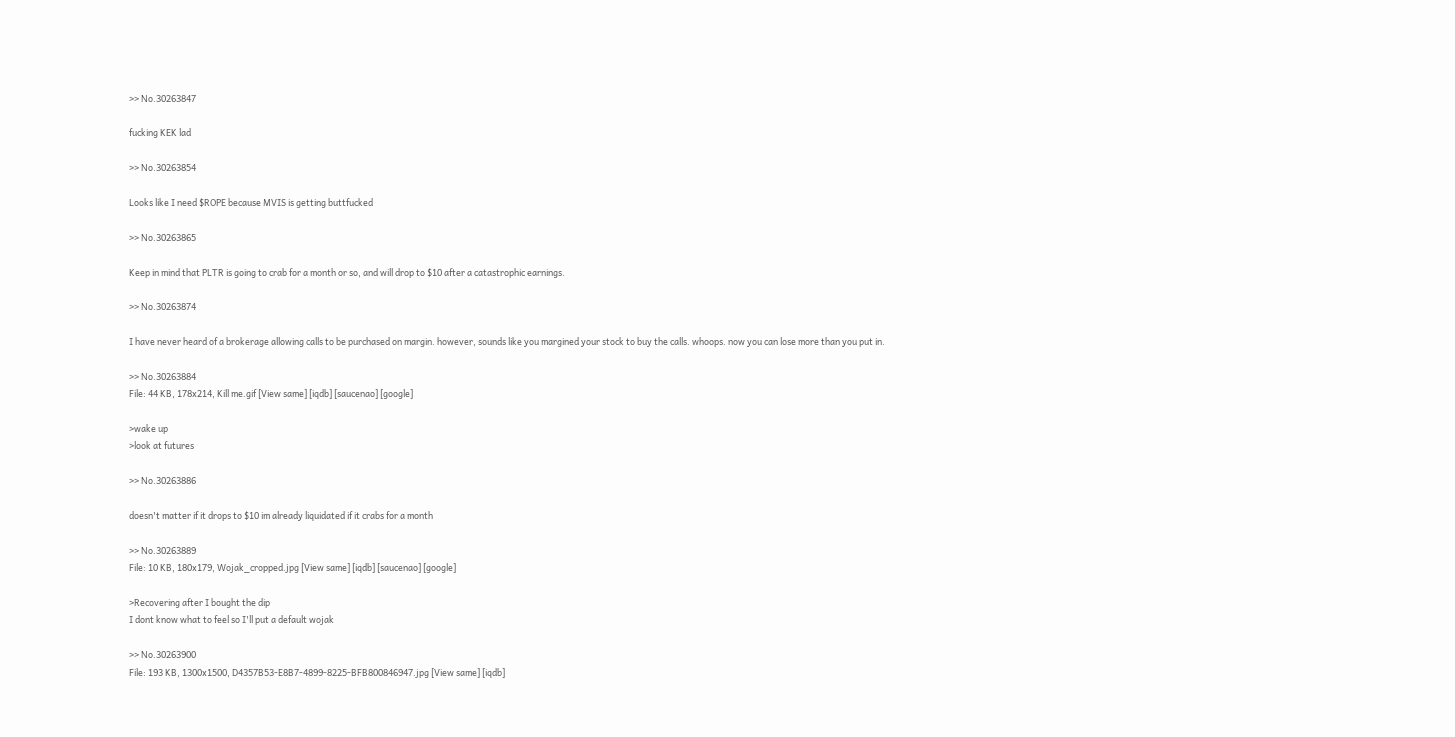>> No.30263847

fucking KEK lad

>> No.30263854

Looks like I need $ROPE because MVIS is getting buttfucked

>> No.30263865

Keep in mind that PLTR is going to crab for a month or so, and will drop to $10 after a catastrophic earnings.

>> No.30263874

I have never heard of a brokerage allowing calls to be purchased on margin. however, sounds like you margined your stock to buy the calls. whoops. now you can lose more than you put in.

>> No.30263884
File: 44 KB, 178x214, Kill me.gif [View same] [iqdb] [saucenao] [google]

>wake up
>look at futures

>> No.30263886

doesn't matter if it drops to $10 im already liquidated if it crabs for a month

>> No.30263889
File: 10 KB, 180x179, Wojak_cropped.jpg [View same] [iqdb] [saucenao] [google]

>Recovering after I bought the dip
I dont know what to feel so I'll put a default wojak

>> No.30263900
File: 193 KB, 1300x1500, D4357B53-E8B7-4899-8225-BFB800846947.jpg [View same] [iqdb]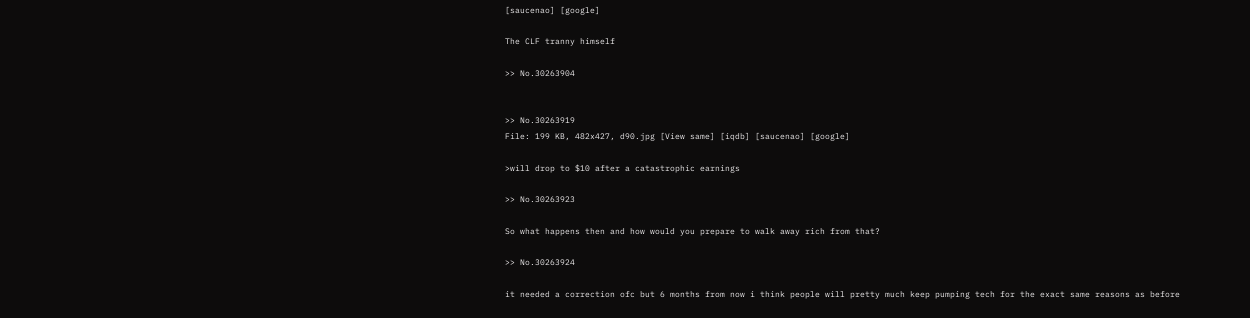[saucenao] [google]

The CLF tranny himself

>> No.30263904


>> No.30263919
File: 199 KB, 482x427, d90.jpg [View same] [iqdb] [saucenao] [google]

>will drop to $10 after a catastrophic earnings

>> No.30263923

So what happens then and how would you prepare to walk away rich from that?

>> No.30263924

it needed a correction ofc but 6 months from now i think people will pretty much keep pumping tech for the exact same reasons as before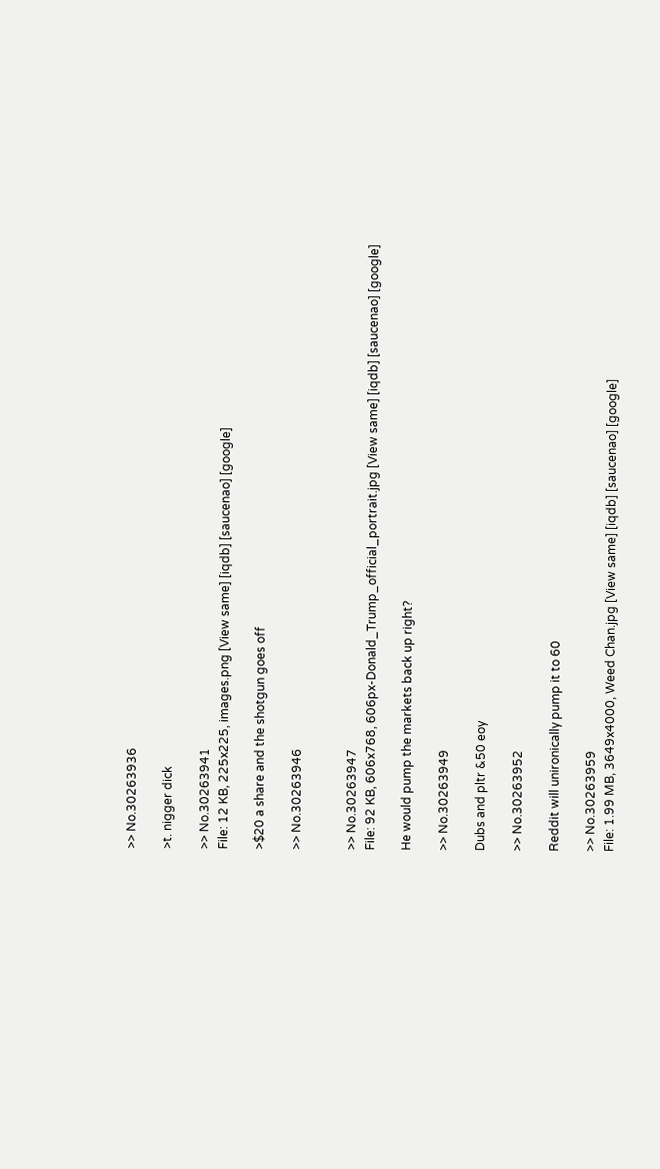>> No.30263936

>t. nigger dick

>> No.30263941
File: 12 KB, 225x225, images.png [View same] [iqdb] [saucenao] [google]

>$20 a share and the shotgun goes off

>> No.30263946


>> No.30263947
File: 92 KB, 606x768, 606px-Donald_Trump_official_portrait.jpg [View same] [iqdb] [saucenao] [google]

He would pump the markets back up right?

>> No.30263949

Dubs and pltr &50 eoy

>> No.30263952

Reddit will unironically pump it to 60

>> No.30263959
File: 1.99 MB, 3649x4000, Weed Chan.jpg [View same] [iqdb] [saucenao] [google]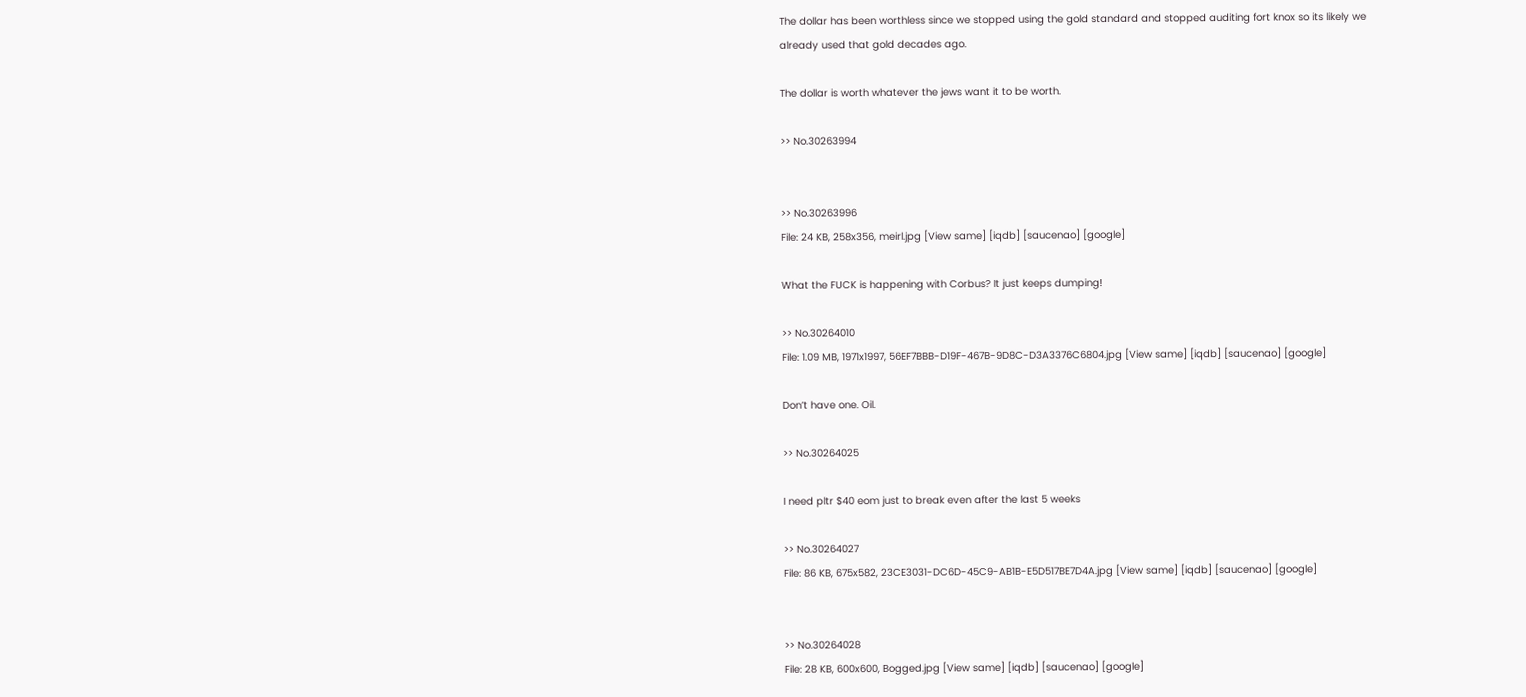The dollar has been worthless since we stopped using the gold standard and stopped auditing fort knox so its likely we already used that gold decades ago.

The dollar is worth whatever the jews want it to be worth.

>> No.30263994


>> No.30263996
File: 24 KB, 258x356, meirl.jpg [View same] [iqdb] [saucenao] [google]

What the FUCK is happening with Corbus? It just keeps dumping!

>> No.30264010
File: 1.09 MB, 1971x1997, 56EF7BBB-D19F-467B-9D8C-D3A3376C6804.jpg [View same] [iqdb] [saucenao] [google]

Don’t have one. Oil.

>> No.30264025

I need pltr $40 eom just to break even after the last 5 weeks

>> No.30264027
File: 86 KB, 675x582, 23CE3031-DC6D-45C9-AB1B-E5D517BE7D4A.jpg [View same] [iqdb] [saucenao] [google]


>> No.30264028
File: 28 KB, 600x600, Bogged.jpg [View same] [iqdb] [saucenao] [google]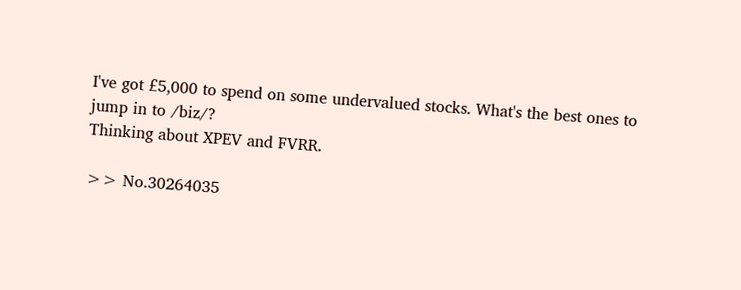I've got £5,000 to spend on some undervalued stocks. What's the best ones to jump in to /biz/?
Thinking about XPEV and FVRR.

>> No.30264035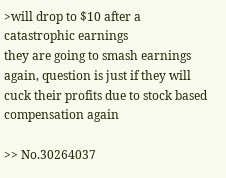>will drop to $10 after a catastrophic earnings
they are going to smash earnings again, question is just if they will cuck their profits due to stock based compensation again

>> No.30264037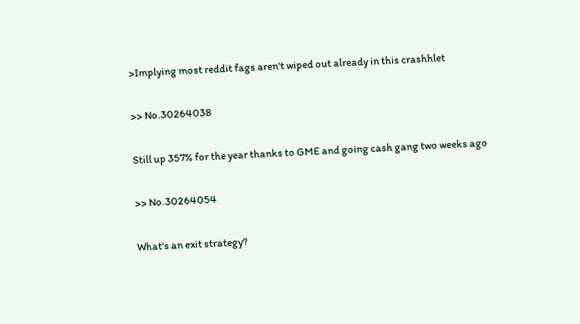>Implying most reddit fags aren't wiped out already in this crashhlet

>> No.30264038

Still up 357% for the year thanks to GME and going cash gang two weeks ago

>> No.30264054

What's an exit strategy?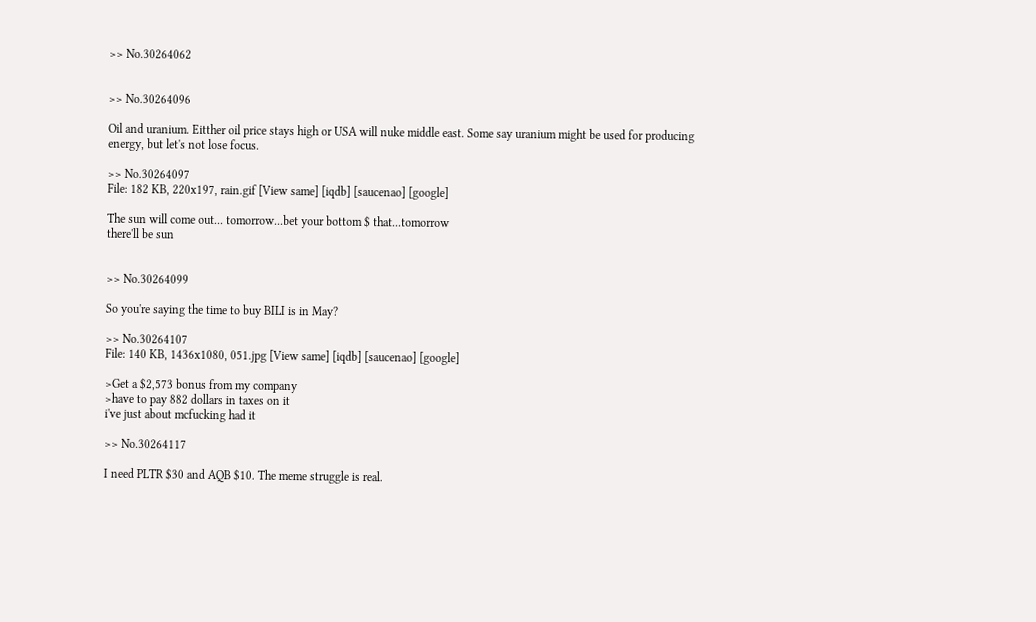>> No.30264062


>> No.30264096

Oil and uranium. Eitther oil price stays high or USA will nuke middle east. Some say uranium might be used for producing energy, but let's not lose focus.

>> No.30264097
File: 182 KB, 220x197, rain.gif [View same] [iqdb] [saucenao] [google]

The sun will come out... tomorrow...bet your bottom $ that...tomorrow
there'll be sun


>> No.30264099

So you're saying the time to buy BILI is in May?

>> No.30264107
File: 140 KB, 1436x1080, 051.jpg [View same] [iqdb] [saucenao] [google]

>Get a $2,573 bonus from my company
>have to pay 882 dollars in taxes on it
i've just about mcfucking had it

>> No.30264117

I need PLTR $30 and AQB $10. The meme struggle is real.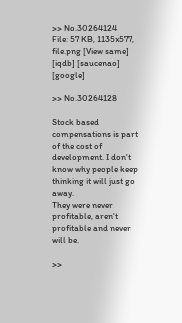>> No.30264124
File: 57 KB, 1135x577, file.png [View same] [iqdb] [saucenao] [google]

>> No.30264128

Stock based compensations is part of the cost of development. I don't know why people keep thinking it will just go away.
They were never profitable, aren't profitable and never will be.

>>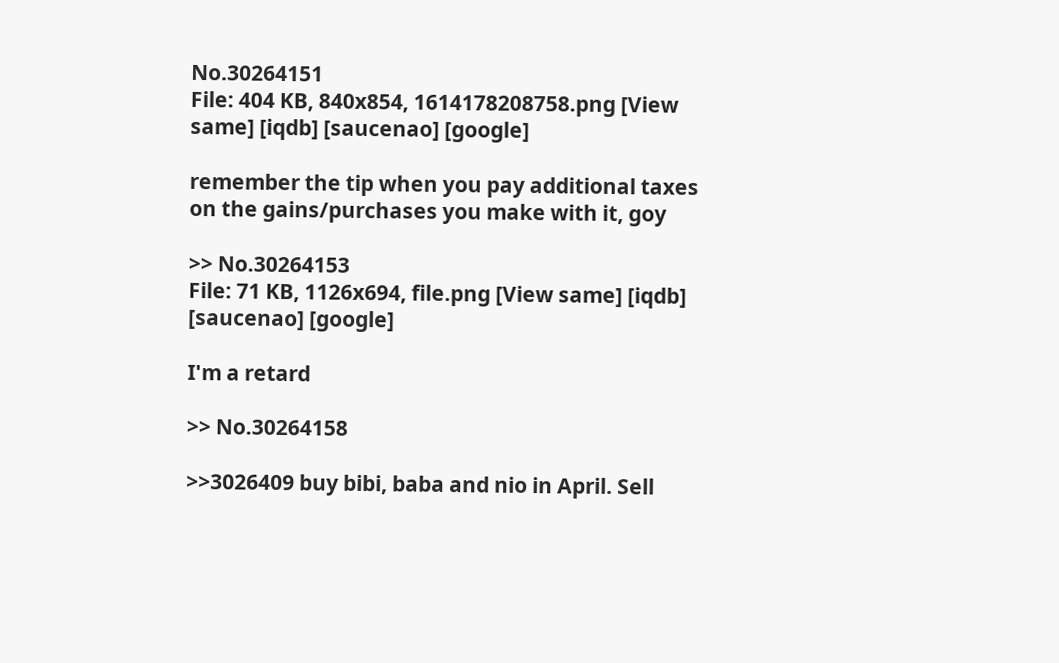No.30264151
File: 404 KB, 840x854, 1614178208758.png [View same] [iqdb] [saucenao] [google]

remember the tip when you pay additional taxes on the gains/purchases you make with it, goy

>> No.30264153
File: 71 KB, 1126x694, file.png [View same] [iqdb] [saucenao] [google]

I'm a retard

>> No.30264158

>>3026409 buy bibi, baba and nio in April. Sell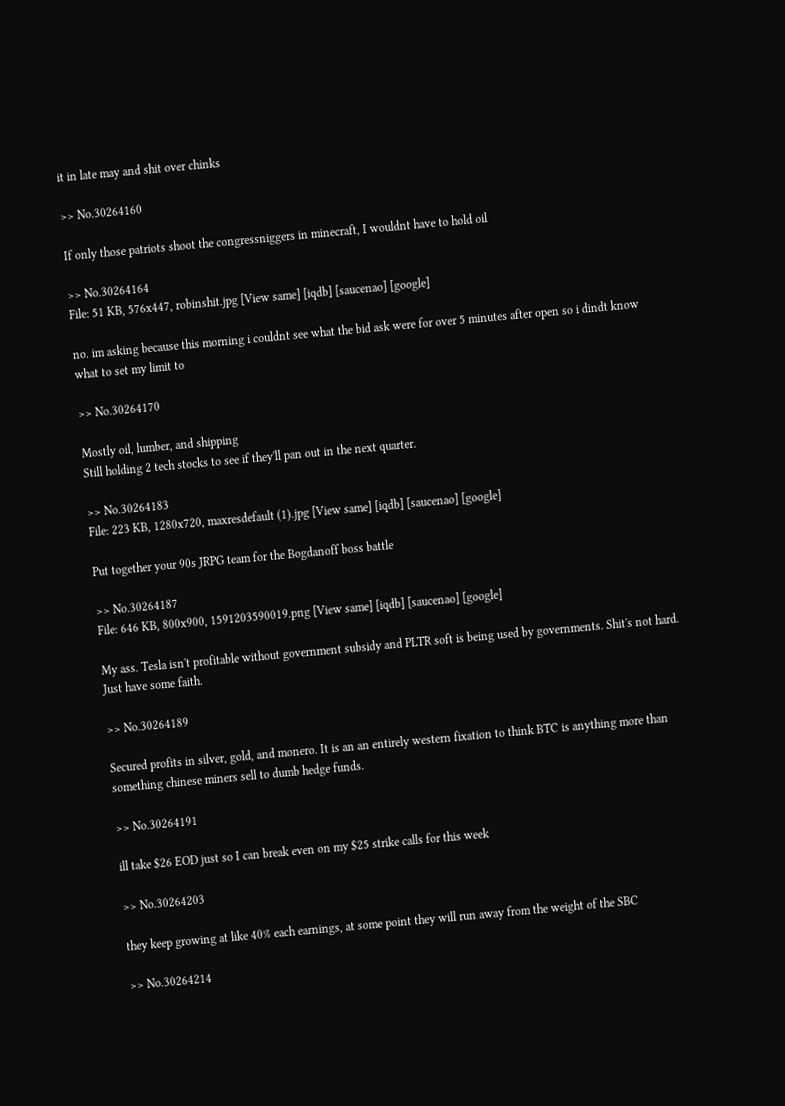it in late may and shit over chinks

>> No.30264160

If only those patriots shoot the congressniggers in minecraft, I wouldnt have to hold oil

>> No.30264164
File: 51 KB, 576x447, robinshit.jpg [View same] [iqdb] [saucenao] [google]

no. im asking because this morning i couldnt see what the bid ask were for over 5 minutes after open so i dindt know what to set my limit to

>> No.30264170

Mostly oil, lumber, and shipping
Still holding 2 tech stocks to see if they'll pan out in the next quarter.

>> No.30264183
File: 223 KB, 1280x720, maxresdefault (1).jpg [View same] [iqdb] [saucenao] [google]

Put together your 90s JRPG team for the Bogdanoff boss battle

>> No.30264187
File: 646 KB, 800x900, 1591203590019.png [View same] [iqdb] [saucenao] [google]

My ass. Tesla isn't profitable without government subsidy and PLTR soft is being used by governments. Shit's not hard. Just have some faith.

>> No.30264189

Secured profits in silver, gold, and monero. It is an an entirely western fixation to think BTC is anything more than something chinese miners sell to dumb hedge funds.

>> No.30264191

ill take $26 EOD just so I can break even on my $25 strike calls for this week

>> No.30264203

they keep growing at like 40% each earnings, at some point they will run away from the weight of the SBC

>> No.30264214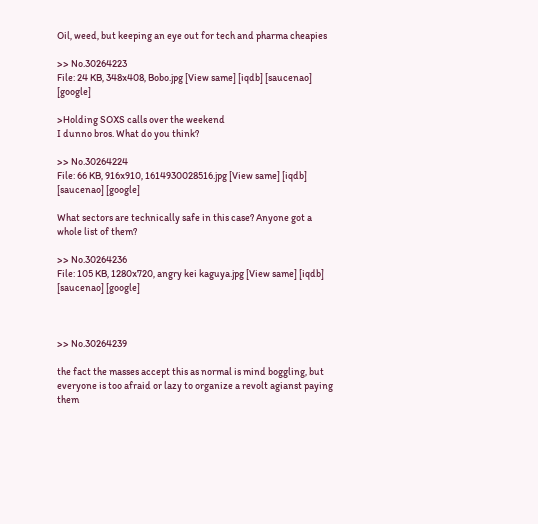Oil, weed, but keeping an eye out for tech and pharma cheapies

>> No.30264223
File: 24 KB, 348x408, Bobo.jpg [View same] [iqdb] [saucenao] [google]

>Holding SOXS calls over the weekend
I dunno bros. What do you think?

>> No.30264224
File: 66 KB, 916x910, 1614930028516.jpg [View same] [iqdb] [saucenao] [google]

What sectors are technically safe in this case? Anyone got a whole list of them?

>> No.30264236
File: 105 KB, 1280x720, angry kei kaguya.jpg [View same] [iqdb] [saucenao] [google]



>> No.30264239

the fact the masses accept this as normal is mind boggling, but everyone is too afraid or lazy to organize a revolt agianst paying them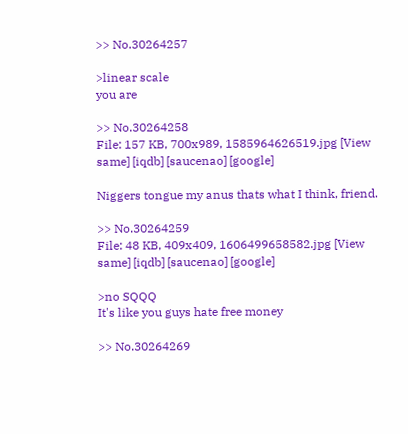>> No.30264257

>linear scale
you are

>> No.30264258
File: 157 KB, 700x989, 1585964626519.jpg [View same] [iqdb] [saucenao] [google]

Niggers tongue my anus thats what I think, friend.

>> No.30264259
File: 48 KB, 409x409, 1606499658582.jpg [View same] [iqdb] [saucenao] [google]

>no SQQQ
It's like you guys hate free money

>> No.30264269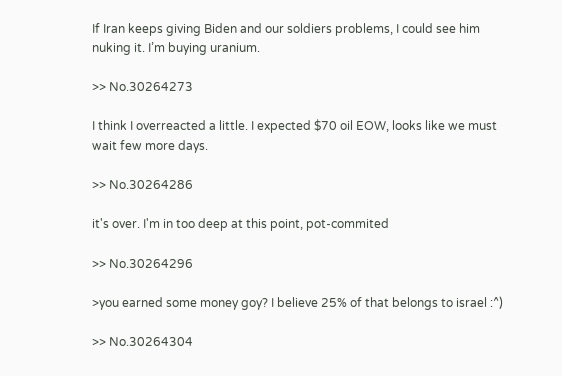If Iran keeps giving Biden and our soldiers problems, I could see him nuking it. I’m buying uranium.

>> No.30264273

I think I overreacted a little. I expected $70 oil EOW, looks like we must wait few more days.

>> No.30264286

it's over. I'm in too deep at this point, pot-commited

>> No.30264296

>you earned some money goy? I believe 25% of that belongs to israel :^)

>> No.30264304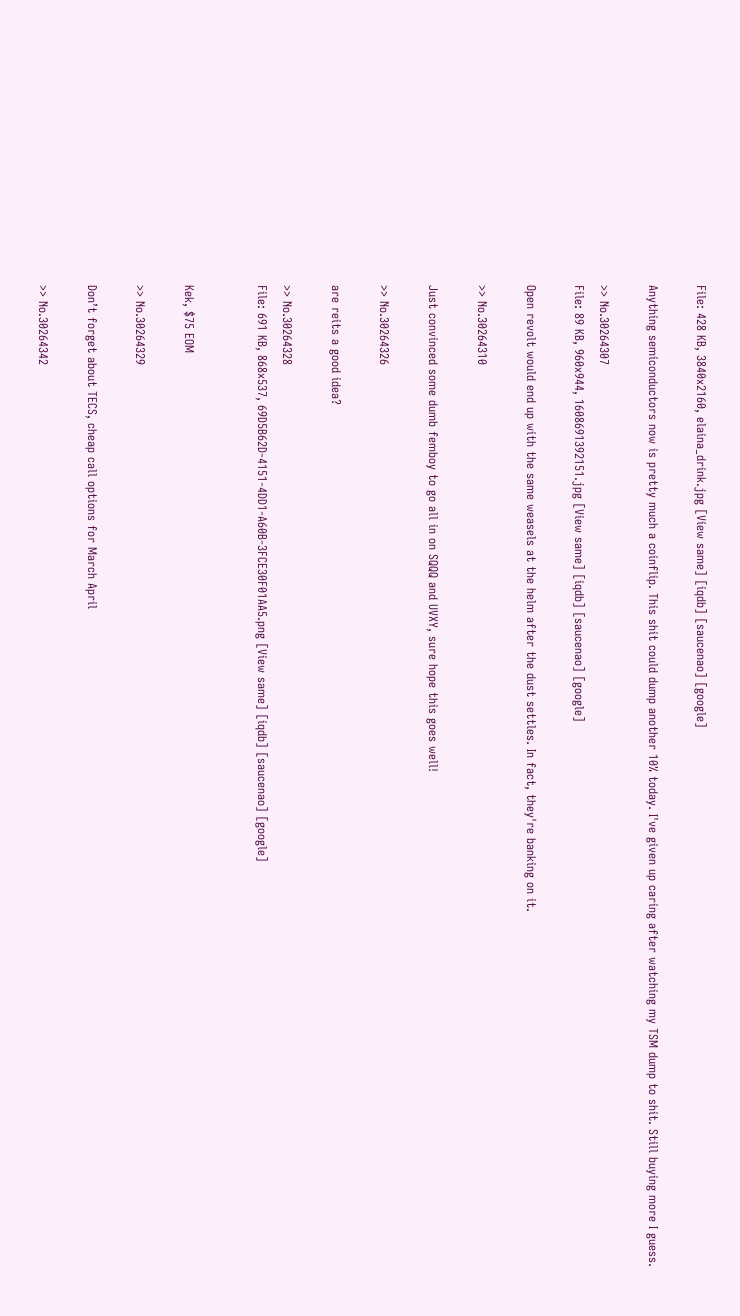File: 428 KB, 3840x2160, elaina_drink.jpg [View same] [iqdb] [saucenao] [google]

Anything semiconductors now is pretty much a coinflip. This shit could dump another 10% today. I've given up caring after watching my TSM dump to shit. Still buying more I guess.

>> No.30264307
File: 89 KB, 960x944, 1608691392151.jpg [View same] [iqdb] [saucenao] [google]

Open revolt would end up with the same weasels at the helm after the dust settles. In fact, they're banking on it.

>> No.30264310

Just convinced some dumb femboy to go all in on SQQQ and UVXY, sure hope this goes well!

>> No.30264326

are reits a good idea?

>> No.30264328
File: 691 KB, 868x537, 69D5B62D-4151-4DD1-A60B-3FCE30F01AA5.png [View same] [iqdb] [saucenao] [google]


Kek, $75 EOM

>> No.30264329

Don’t forget about TECS, cheap call options for March April

>> No.30264342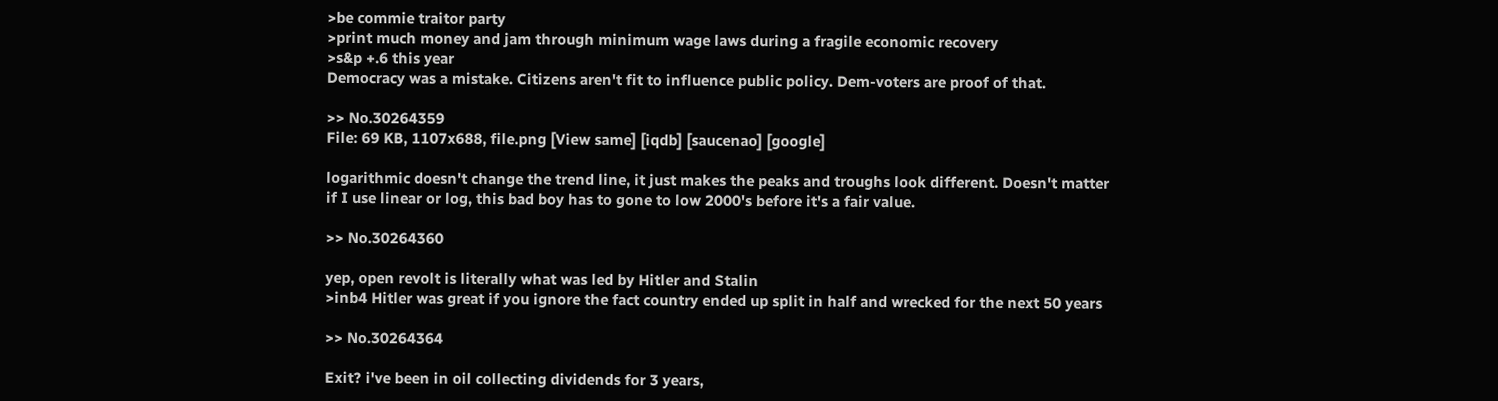>be commie traitor party
>print much money and jam through minimum wage laws during a fragile economic recovery
>s&p +.6 this year
Democracy was a mistake. Citizens aren't fit to influence public policy. Dem-voters are proof of that.

>> No.30264359
File: 69 KB, 1107x688, file.png [View same] [iqdb] [saucenao] [google]

logarithmic doesn't change the trend line, it just makes the peaks and troughs look different. Doesn't matter if I use linear or log, this bad boy has to gone to low 2000's before it's a fair value.

>> No.30264360

yep, open revolt is literally what was led by Hitler and Stalin
>inb4 Hitler was great if you ignore the fact country ended up split in half and wrecked for the next 50 years

>> No.30264364

Exit? i've been in oil collecting dividends for 3 years,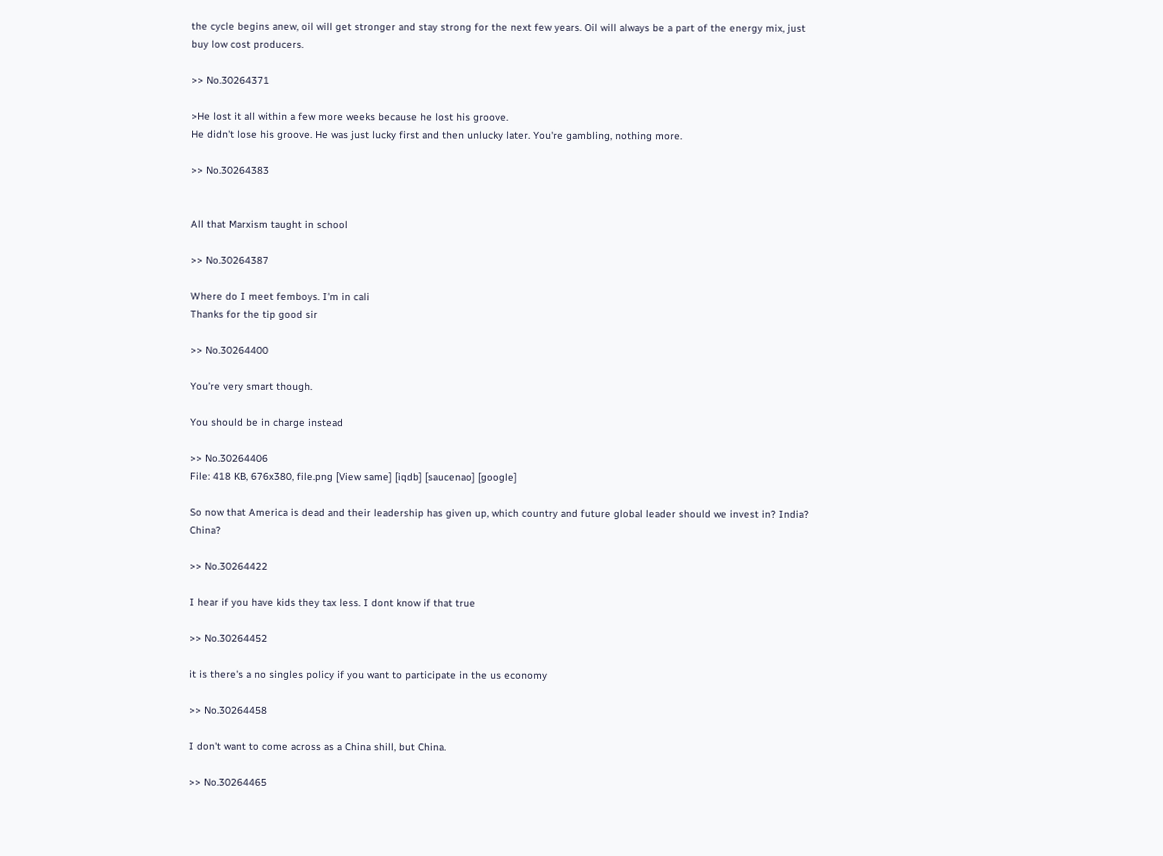the cycle begins anew, oil will get stronger and stay strong for the next few years. Oil will always be a part of the energy mix, just buy low cost producers.

>> No.30264371

>He lost it all within a few more weeks because he lost his groove.
He didn't lose his groove. He was just lucky first and then unlucky later. You're gambling, nothing more.

>> No.30264383


All that Marxism taught in school

>> No.30264387

Where do I meet femboys. I'm in cali
Thanks for the tip good sir

>> No.30264400

You’re very smart though.

You should be in charge instead

>> No.30264406
File: 418 KB, 676x380, file.png [View same] [iqdb] [saucenao] [google]

So now that America is dead and their leadership has given up, which country and future global leader should we invest in? India? China?

>> No.30264422

I hear if you have kids they tax less. I dont know if that true

>> No.30264452

it is there's a no singles policy if you want to participate in the us economy

>> No.30264458

I don't want to come across as a China shill, but China.

>> No.30264465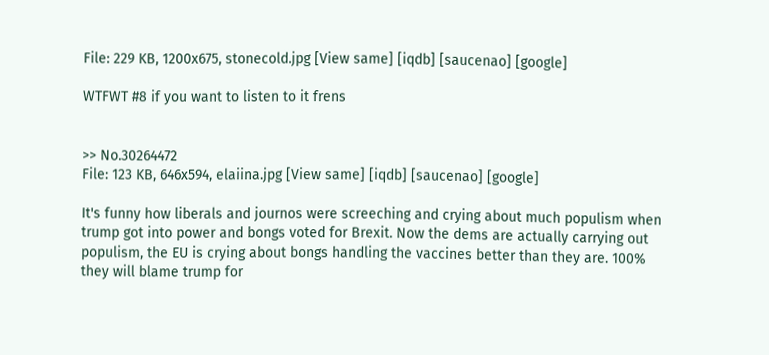File: 229 KB, 1200x675, stonecold.jpg [View same] [iqdb] [saucenao] [google]

WTFWT #8 if you want to listen to it frens


>> No.30264472
File: 123 KB, 646x594, elaiina.jpg [View same] [iqdb] [saucenao] [google]

It's funny how liberals and journos were screeching and crying about much populism when trump got into power and bongs voted for Brexit. Now the dems are actually carrying out populism, the EU is crying about bongs handling the vaccines better than they are. 100% they will blame trump for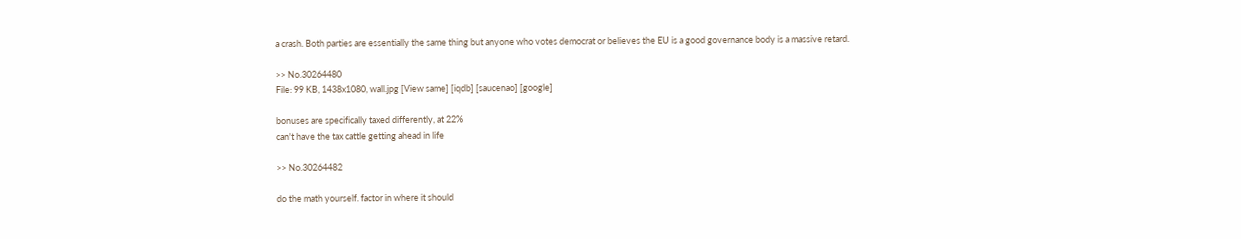a crash. Both parties are essentially the same thing but anyone who votes democrat or believes the EU is a good governance body is a massive retard.

>> No.30264480
File: 99 KB, 1438x1080, wall.jpg [View same] [iqdb] [saucenao] [google]

bonuses are specifically taxed differently, at 22%
can't have the tax cattle getting ahead in life

>> No.30264482

do the math yourself. factor in where it should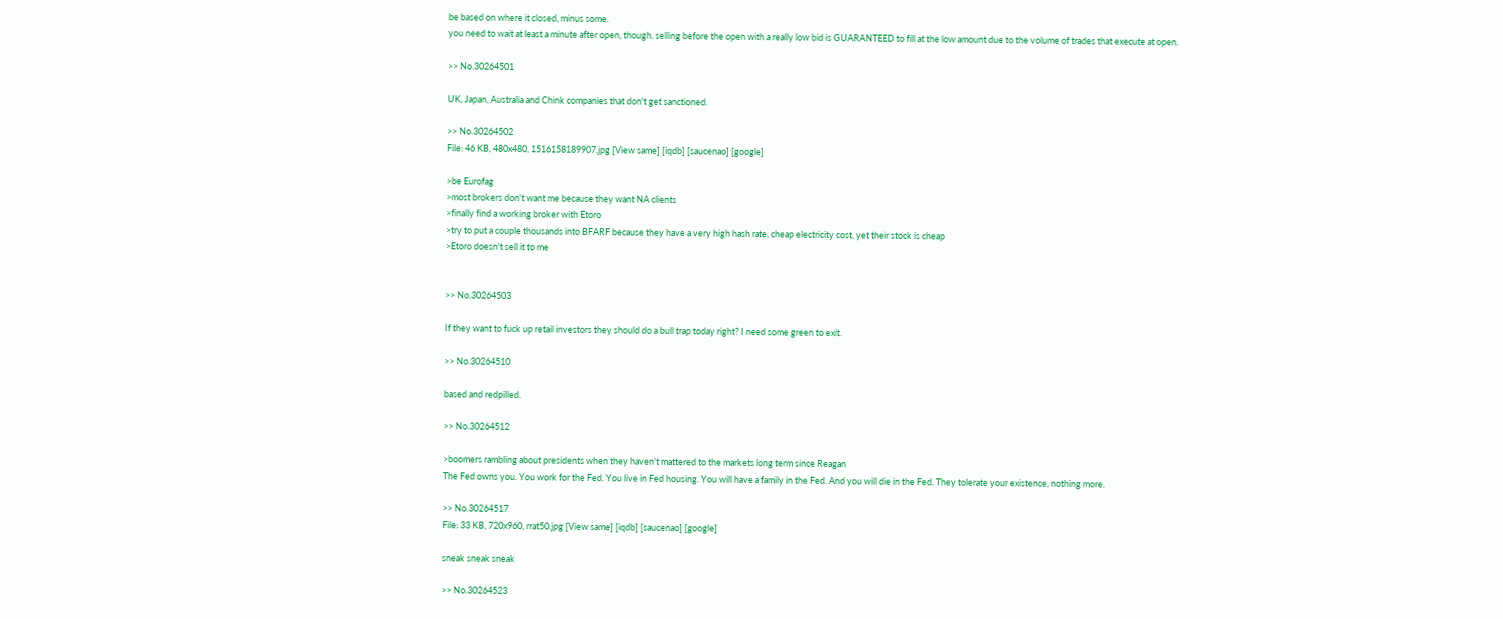be based on where it closed, minus some.
you need to wait at least a minute after open, though. selling before the open with a really low bid is GUARANTEED to fill at the low amount due to the volume of trades that execute at open.

>> No.30264501

UK, Japan, Australia and Chink companies that don't get sanctioned.

>> No.30264502
File: 46 KB, 480x480, 1516158189907.jpg [View same] [iqdb] [saucenao] [google]

>be Eurofag
>most brokers don't want me because they want NA clients
>finally find a working broker with Etoro
>try to put a couple thousands into BFARF because they have a very high hash rate, cheap electricity cost, yet their stock is cheap
>Etoro doesn't sell it to me


>> No.30264503

If they want to fuck up retail investors they should do a bull trap today right? I need some green to exit.

>> No.30264510

based and redpilled.

>> No.30264512

>boomers rambling about presidents when they haven't mattered to the markets long term since Reagan
The Fed owns you. You work for the Fed. You live in Fed housing. You will have a family in the Fed. And you will die in the Fed. They tolerate your existence, nothing more.

>> No.30264517
File: 33 KB, 720x960, rrat50.jpg [View same] [iqdb] [saucenao] [google]

sneak sneak sneak

>> No.30264523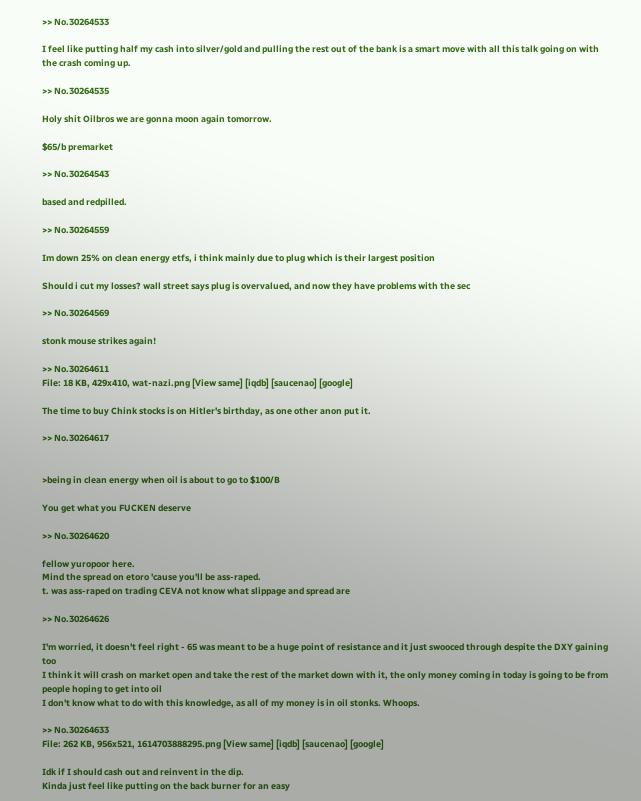>> No.30264533

I feel like putting half my cash into silver/gold and pulling the rest out of the bank is a smart move with all this talk going on with the crash coming up.

>> No.30264535

Holy shit Oilbros we are gonna moon again tomorrow.

$65/b premarket

>> No.30264543

based and redpilled.

>> No.30264559

Im down 25% on clean energy etfs, i think mainly due to plug which is their largest position

Should i cut my losses? wall street says plug is overvalued, and now they have problems with the sec

>> No.30264569

stonk mouse strikes again!

>> No.30264611
File: 18 KB, 429x410, wat-nazi.png [View same] [iqdb] [saucenao] [google]

The time to buy Chink stocks is on Hitler's birthday, as one other anon put it.

>> No.30264617


>being in clean energy when oil is about to go to $100/B

You get what you FUCKEN deserve

>> No.30264620

fellow yuropoor here.
Mind the spread on etoro 'cause you'll be ass-raped.
t. was ass-raped on trading CEVA not know what slippage and spread are

>> No.30264626

I'm worried, it doesn't feel right - 65 was meant to be a huge point of resistance and it just swooced through despite the DXY gaining too
I think it will crash on market open and take the rest of the market down with it, the only money coming in today is going to be from people hoping to get into oil
I don't know what to do with this knowledge, as all of my money is in oil stonks. Whoops.

>> No.30264633
File: 262 KB, 956x521, 1614703888295.png [View same] [iqdb] [saucenao] [google]

Idk if I should cash out and reinvent in the dip.
Kinda just feel like putting on the back burner for an easy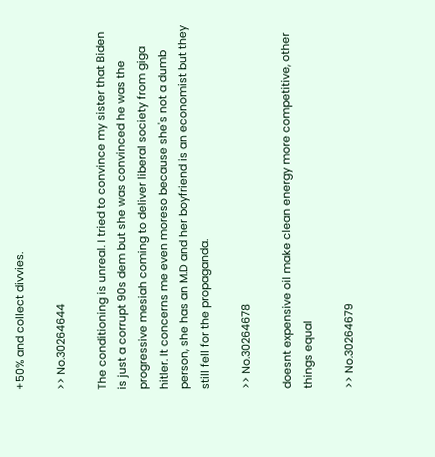+50% and collect divvies.

>> No.30264644

The conditioning is unreal. I tried to convince my sister that Biden is just a corrupt 90s dem but she was convinced he was the progressive mesiah coming to deliver liberal society from giga hitler. It concerns me even moreso because she's not a dumb person, she has an M.D and her boyfriend is an economist but they still fell for the propaganda.

>> No.30264678

doesnt expensive oil make clean energy more competitive, other things equal

>> No.30264679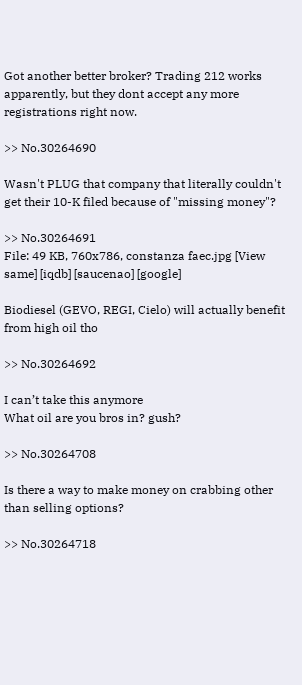Got another better broker? Trading 212 works apparently, but they dont accept any more registrations right now.

>> No.30264690

Wasn't PLUG that company that literally couldn't get their 10-K filed because of "missing money"?

>> No.30264691
File: 49 KB, 760x786, constanza faec.jpg [View same] [iqdb] [saucenao] [google]

Biodiesel (GEVO, REGI, Cielo) will actually benefit from high oil tho

>> No.30264692

I can’t take this anymore
What oil are you bros in? gush?

>> No.30264708

Is there a way to make money on crabbing other than selling options?

>> No.30264718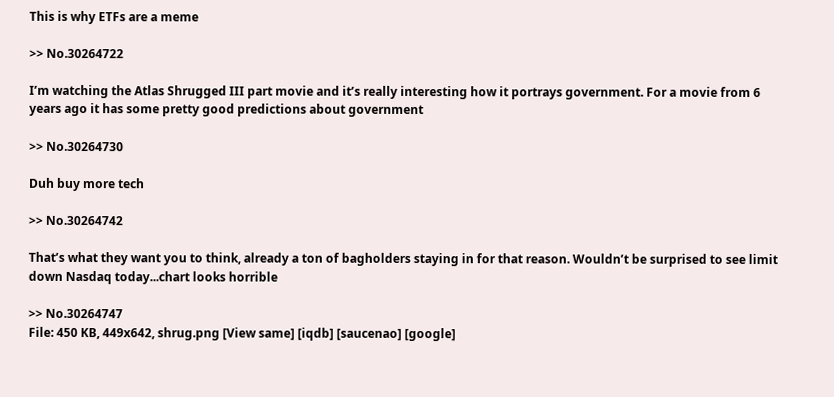This is why ETFs are a meme

>> No.30264722

I’m watching the Atlas Shrugged III part movie and it’s really interesting how it portrays government. For a movie from 6 years ago it has some pretty good predictions about government

>> No.30264730

Duh buy more tech

>> No.30264742

That’s what they want you to think, already a ton of bagholders staying in for that reason. Wouldn’t be surprised to see limit down Nasdaq today...chart looks horrible

>> No.30264747
File: 450 KB, 449x642, shrug.png [View same] [iqdb] [saucenao] [google]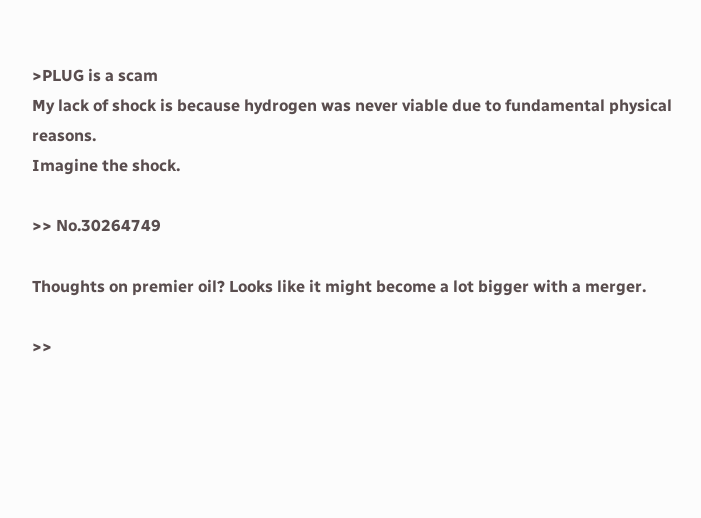>PLUG is a scam
My lack of shock is because hydrogen was never viable due to fundamental physical reasons.
Imagine the shock.

>> No.30264749

Thoughts on premier oil? Looks like it might become a lot bigger with a merger.

>>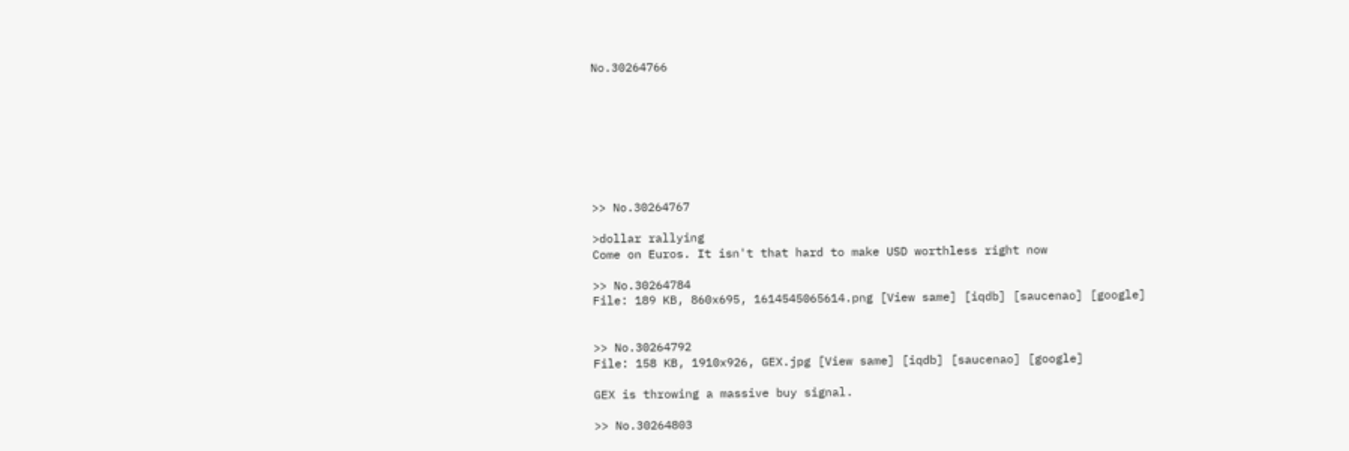No.30264766








>> No.30264767

>dollar rallying
Come on Euros. It isn't that hard to make USD worthless right now

>> No.30264784
File: 189 KB, 860x695, 1614545065614.png [View same] [iqdb] [saucenao] [google]


>> No.30264792
File: 158 KB, 1910x926, GEX.jpg [View same] [iqdb] [saucenao] [google]

GEX is throwing a massive buy signal.

>> No.30264803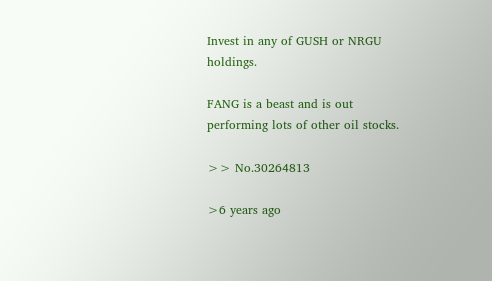Invest in any of GUSH or NRGU holdings.

FANG is a beast and is out performing lots of other oil stocks.

>> No.30264813

>6 years ago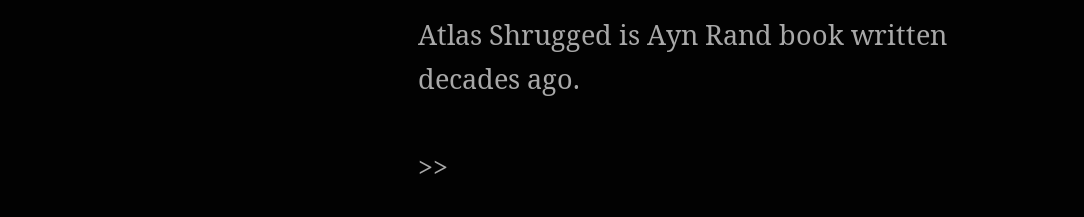Atlas Shrugged is Ayn Rand book written decades ago.

>>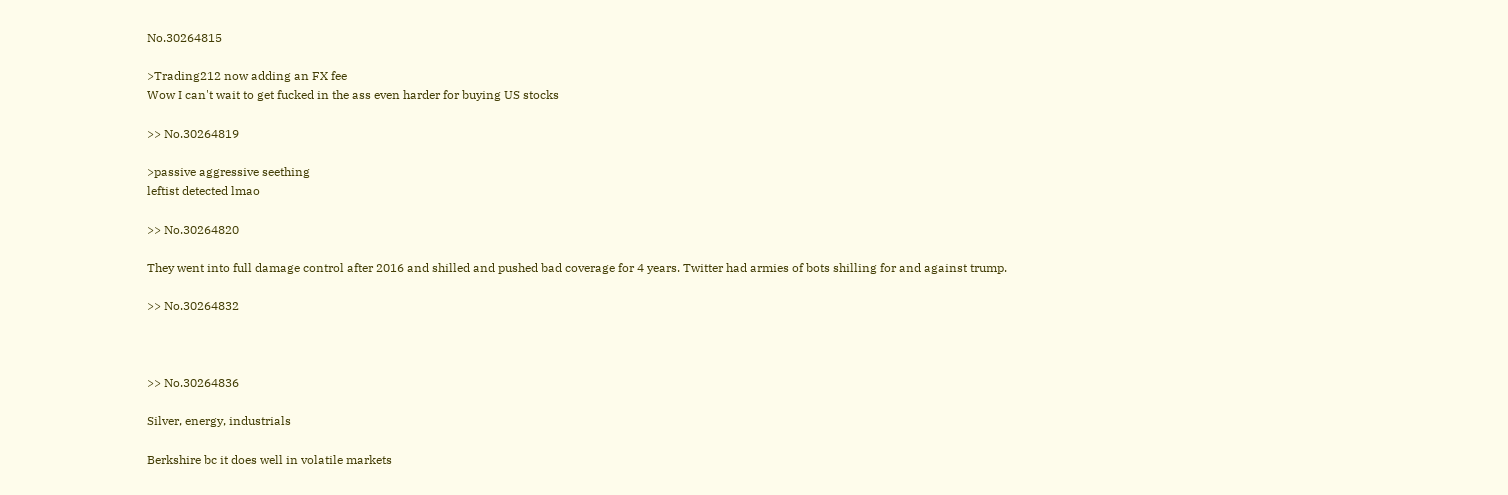No.30264815

>Trading212 now adding an FX fee
Wow I can't wait to get fucked in the ass even harder for buying US stocks

>> No.30264819

>passive aggressive seething
leftist detected lmao

>> No.30264820

They went into full damage control after 2016 and shilled and pushed bad coverage for 4 years. Twitter had armies of bots shilling for and against trump.

>> No.30264832



>> No.30264836

Silver, energy, industrials

Berkshire bc it does well in volatile markets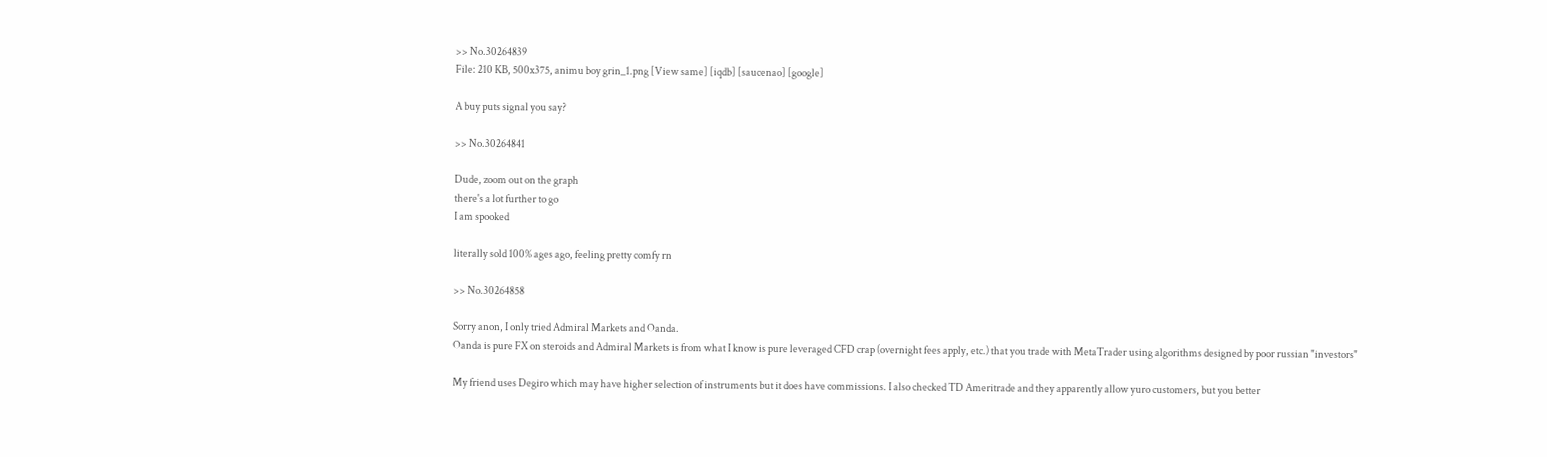>> No.30264839
File: 210 KB, 500x375, animu boy grin_1.png [View same] [iqdb] [saucenao] [google]

A buy puts signal you say?

>> No.30264841

Dude, zoom out on the graph
there's a lot further to go
I am spooked

literally sold 100% ages ago, feeling pretty comfy rn

>> No.30264858

Sorry anon, I only tried Admiral Markets and Oanda.
Oanda is pure FX on steroids and Admiral Markets is from what I know is pure leveraged CFD crap (overnight fees apply, etc.) that you trade with MetaTrader using algorithms designed by poor russian "investors"

My friend uses Degiro which may have higher selection of instruments but it does have commissions. I also checked TD Ameritrade and they apparently allow yuro customers, but you better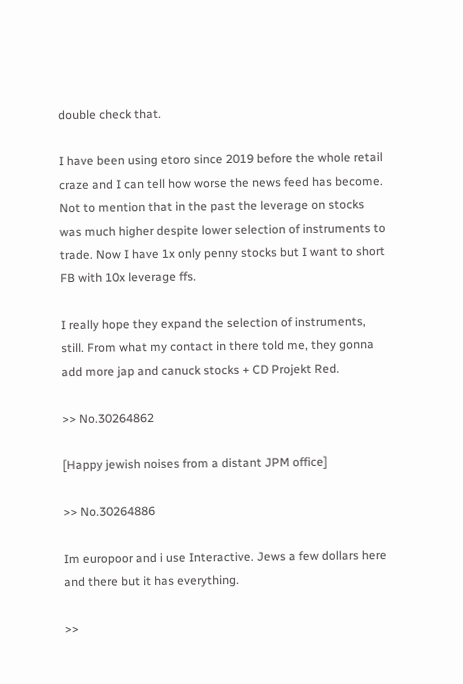double check that.

I have been using etoro since 2019 before the whole retail craze and I can tell how worse the news feed has become. Not to mention that in the past the leverage on stocks was much higher despite lower selection of instruments to trade. Now I have 1x only penny stocks but I want to short FB with 10x leverage ffs.

I really hope they expand the selection of instruments, still. From what my contact in there told me, they gonna add more jap and canuck stocks + CD Projekt Red.

>> No.30264862

[Happy jewish noises from a distant JPM office]

>> No.30264886

Im europoor and i use Interactive. Jews a few dollars here and there but it has everything.

>>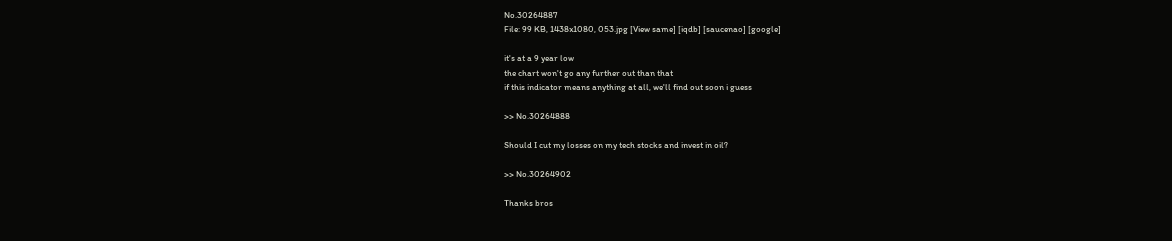No.30264887
File: 99 KB, 1438x1080, 053.jpg [View same] [iqdb] [saucenao] [google]

it's at a 9 year low
the chart won't go any further out than that
if this indicator means anything at all, we'll find out soon i guess

>> No.30264888

Should I cut my losses on my tech stocks and invest in oil?

>> No.30264902

Thanks bros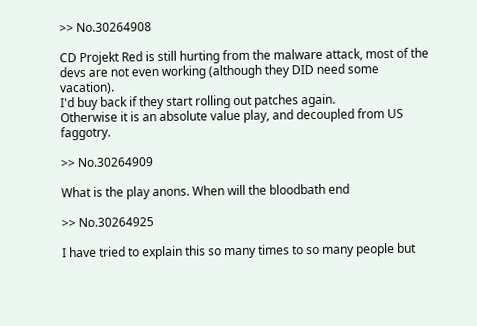>> No.30264908

CD Projekt Red is still hurting from the malware attack, most of the devs are not even working (although they DID need some vacation).
I'd buy back if they start rolling out patches again.
Otherwise it is an absolute value play, and decoupled from US faggotry.

>> No.30264909

What is the play anons. When will the bloodbath end

>> No.30264925

I have tried to explain this so many times to so many people but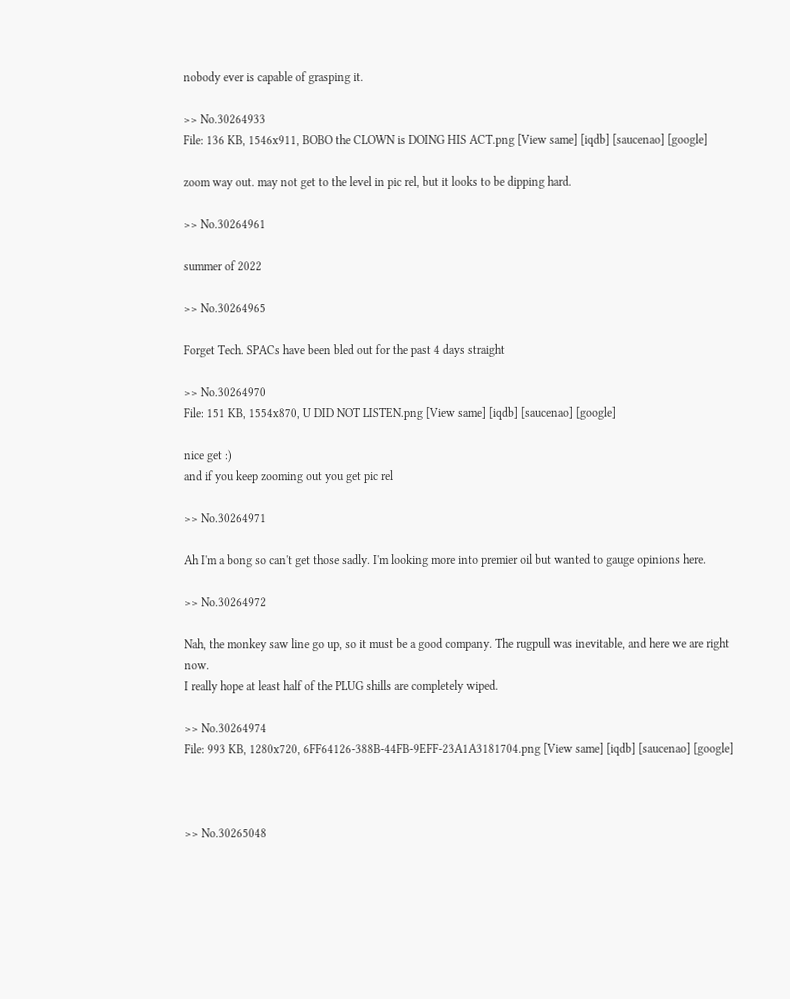nobody ever is capable of grasping it.

>> No.30264933
File: 136 KB, 1546x911, BOBO the CLOWN is DOING HIS ACT.png [View same] [iqdb] [saucenao] [google]

zoom way out. may not get to the level in pic rel, but it looks to be dipping hard.

>> No.30264961

summer of 2022

>> No.30264965

Forget Tech. SPACs have been bled out for the past 4 days straight

>> No.30264970
File: 151 KB, 1554x870, U DID NOT LISTEN.png [View same] [iqdb] [saucenao] [google]

nice get :)
and if you keep zooming out you get pic rel

>> No.30264971

Ah I'm a bong so can't get those sadly. I'm looking more into premier oil but wanted to gauge opinions here.

>> No.30264972

Nah, the monkey saw line go up, so it must be a good company. The rugpull was inevitable, and here we are right now.
I really hope at least half of the PLUG shills are completely wiped.

>> No.30264974
File: 993 KB, 1280x720, 6FF64126-388B-44FB-9EFF-23A1A3181704.png [View same] [iqdb] [saucenao] [google]



>> No.30265048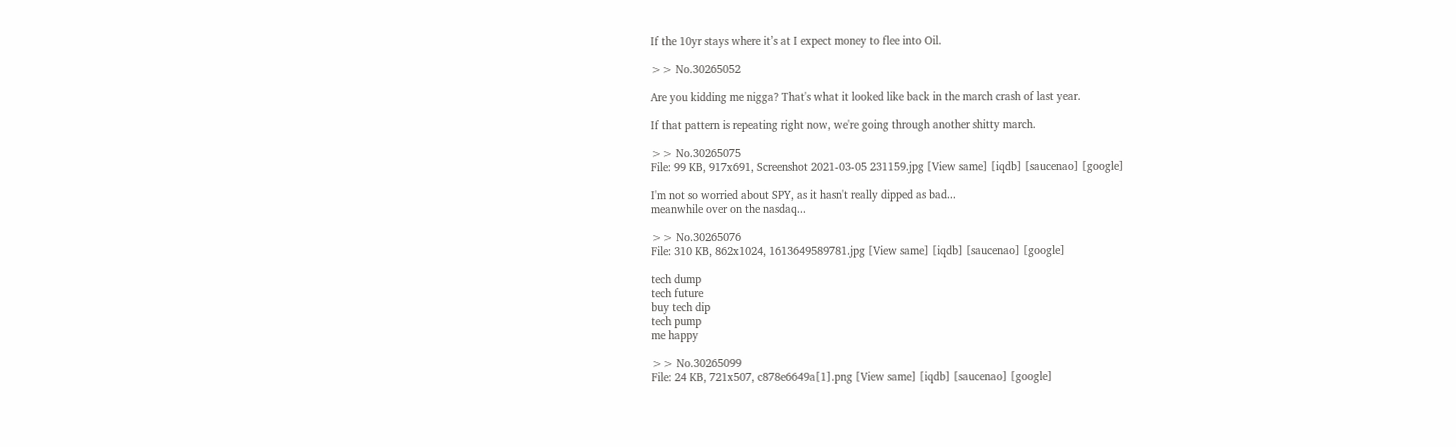If the 10yr stays where it’s at I expect money to flee into Oil.

>> No.30265052

Are you kidding me nigga? That's what it looked like back in the march crash of last year.

If that pattern is repeating right now, we're going through another shitty march.

>> No.30265075
File: 99 KB, 917x691, Screenshot 2021-03-05 231159.jpg [View same] [iqdb] [saucenao] [google]

I'm not so worried about SPY, as it hasn't really dipped as bad...
meanwhile over on the nasdaq...

>> No.30265076
File: 310 KB, 862x1024, 1613649589781.jpg [View same] [iqdb] [saucenao] [google]

tech dump
tech future
buy tech dip
tech pump
me happy

>> No.30265099
File: 24 KB, 721x507, c878e6649a[1].png [View same] [iqdb] [saucenao] [google]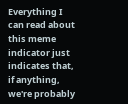Everything I can read about this meme indicator just indicates that, if anything, we're probably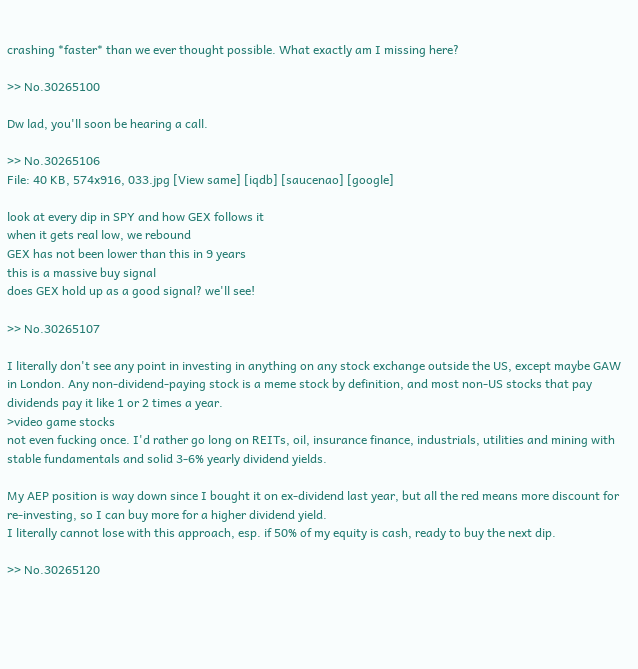crashing *faster* than we ever thought possible. What exactly am I missing here?

>> No.30265100

Dw lad, you'll soon be hearing a call.

>> No.30265106
File: 40 KB, 574x916, 033.jpg [View same] [iqdb] [saucenao] [google]

look at every dip in SPY and how GEX follows it
when it gets real low, we rebound
GEX has not been lower than this in 9 years
this is a massive buy signal
does GEX hold up as a good signal? we'll see!

>> No.30265107

I literally don't see any point in investing in anything on any stock exchange outside the US, except maybe GAW in London. Any non-dividend-paying stock is a meme stock by definition, and most non-US stocks that pay dividends pay it like 1 or 2 times a year.
>video game stocks
not even fucking once. I'd rather go long on REITs, oil, insurance finance, industrials, utilities and mining with stable fundamentals and solid 3-6% yearly dividend yields.

My AEP position is way down since I bought it on ex-dividend last year, but all the red means more discount for re-investing, so I can buy more for a higher dividend yield.
I literally cannot lose with this approach, esp. if 50% of my equity is cash, ready to buy the next dip.

>> No.30265120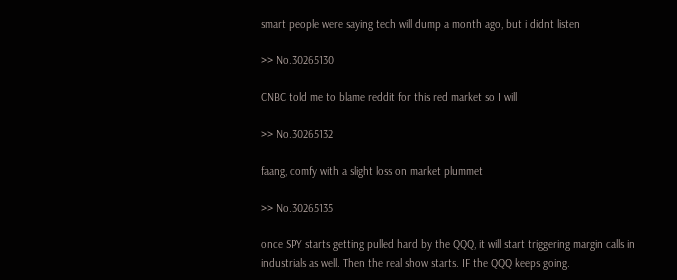smart people were saying tech will dump a month ago, but i didnt listen

>> No.30265130

CNBC told me to blame reddit for this red market so I will

>> No.30265132

faang, comfy with a slight loss on market plummet

>> No.30265135

once SPY starts getting pulled hard by the QQQ, it will start triggering margin calls in industrials as well. Then the real show starts. IF the QQQ keeps going.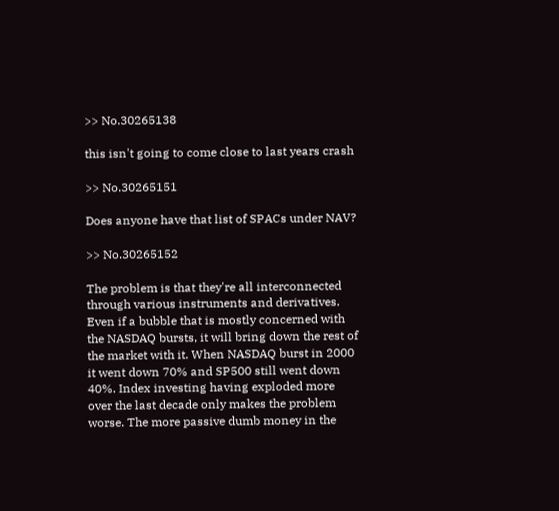>> No.30265138

this isn't going to come close to last years crash

>> No.30265151

Does anyone have that list of SPACs under NAV?

>> No.30265152

The problem is that they're all interconnected through various instruments and derivatives. Even if a bubble that is mostly concerned with the NASDAQ bursts, it will bring down the rest of the market with it. When NASDAQ burst in 2000 it went down 70% and SP500 still went down 40%. Index investing having exploded more over the last decade only makes the problem worse. The more passive dumb money in the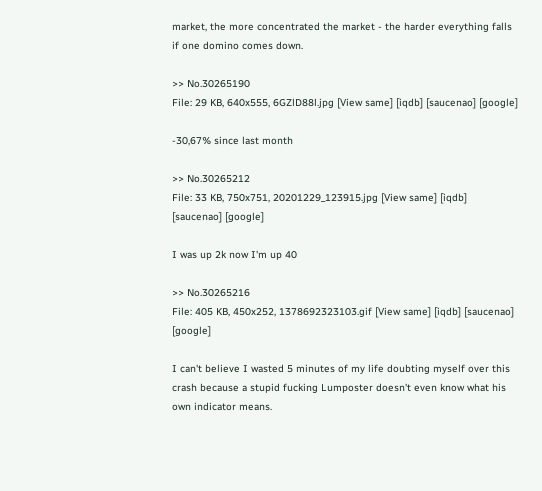market, the more concentrated the market - the harder everything falls if one domino comes down.

>> No.30265190
File: 29 KB, 640x555, 6GZlD88l.jpg [View same] [iqdb] [saucenao] [google]

-30,67% since last month

>> No.30265212
File: 33 KB, 750x751, 20201229_123915.jpg [View same] [iqdb] [saucenao] [google]

I was up 2k now I'm up 40

>> No.30265216
File: 405 KB, 450x252, 1378692323103.gif [View same] [iqdb] [saucenao] [google]

I can't believe I wasted 5 minutes of my life doubting myself over this crash because a stupid fucking Lumposter doesn't even know what his own indicator means.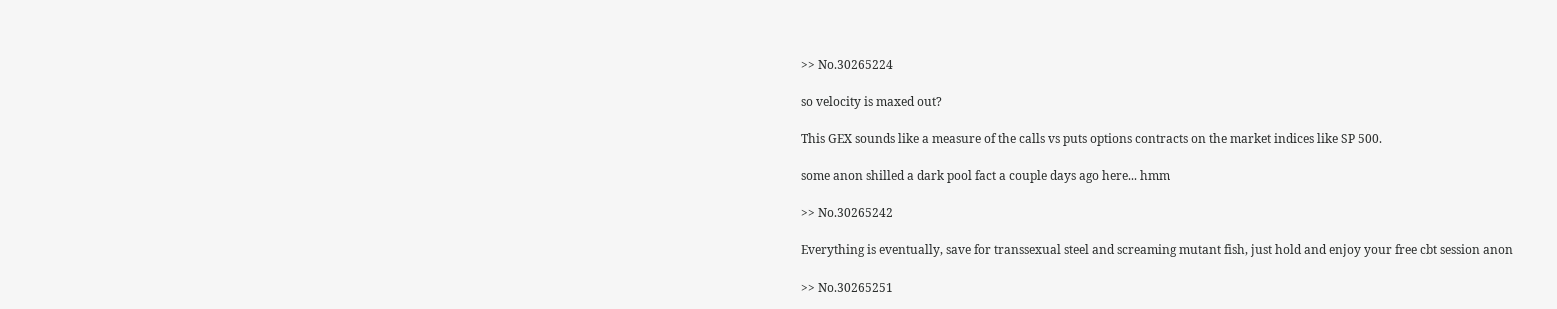>> No.30265224

so velocity is maxed out?

This GEX sounds like a measure of the calls vs puts options contracts on the market indices like SP 500.

some anon shilled a dark pool fact a couple days ago here... hmm

>> No.30265242

Everything is eventually, save for transsexual steel and screaming mutant fish, just hold and enjoy your free cbt session anon

>> No.30265251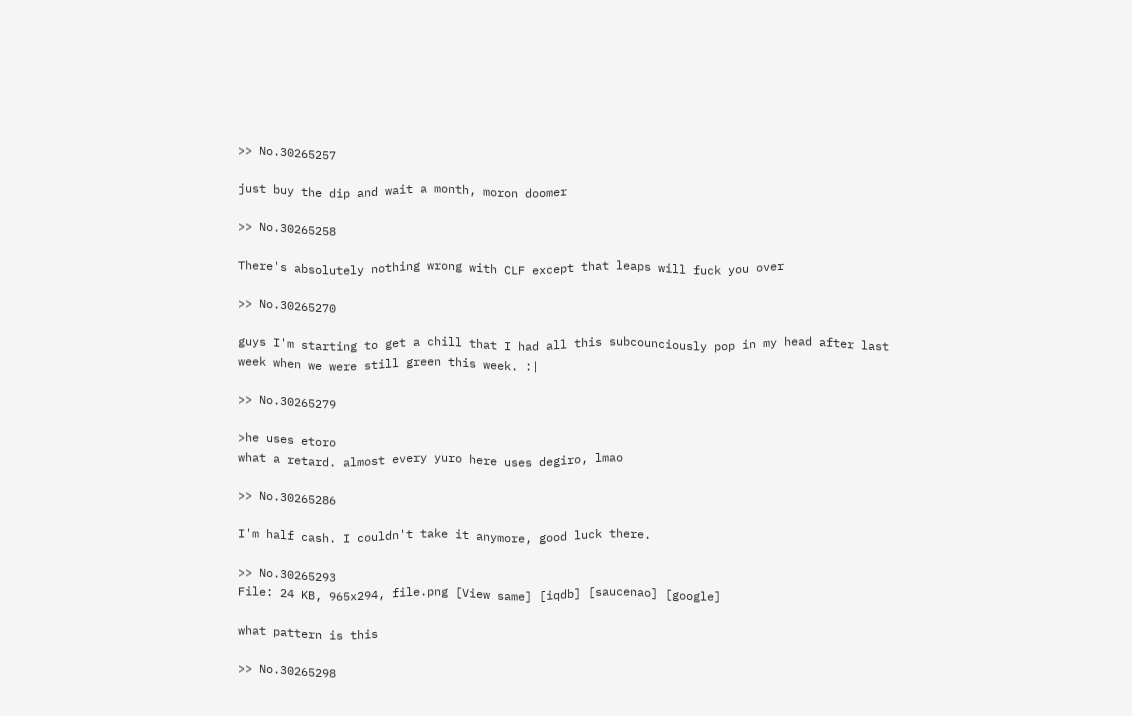>> No.30265257

just buy the dip and wait a month, moron doomer

>> No.30265258

There's absolutely nothing wrong with CLF except that leaps will fuck you over

>> No.30265270

guys I'm starting to get a chill that I had all this subcounciously pop in my head after last week when we were still green this week. :|

>> No.30265279

>he uses etoro
what a retard. almost every yuro here uses degiro, lmao

>> No.30265286

I'm half cash. I couldn't take it anymore, good luck there.

>> No.30265293
File: 24 KB, 965x294, file.png [View same] [iqdb] [saucenao] [google]

what pattern is this

>> No.30265298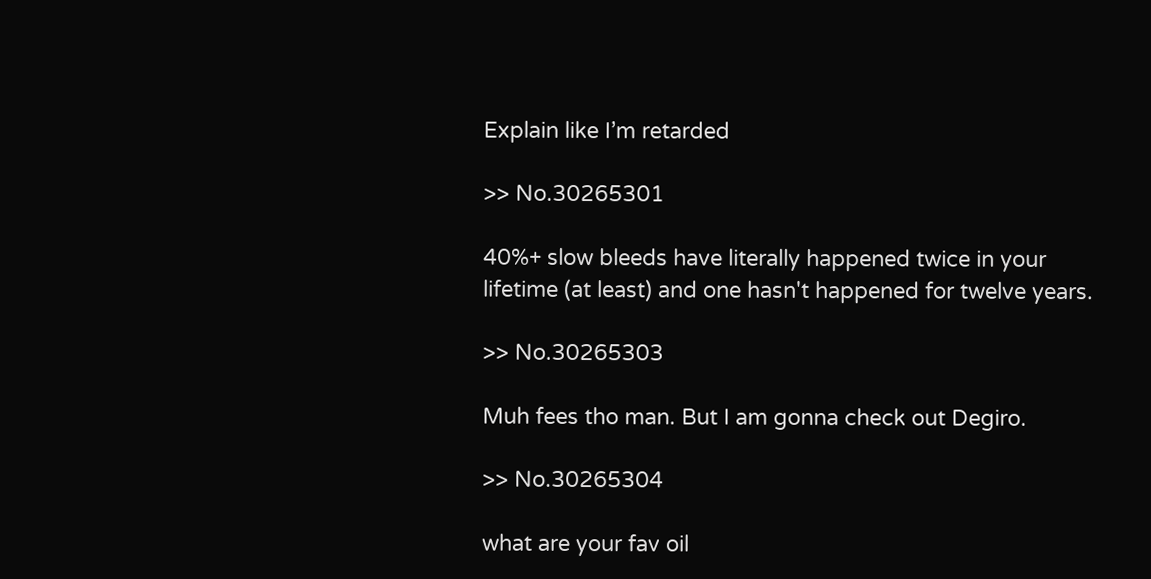Explain like I’m retarded

>> No.30265301

40%+ slow bleeds have literally happened twice in your lifetime (at least) and one hasn't happened for twelve years.

>> No.30265303

Muh fees tho man. But I am gonna check out Degiro.

>> No.30265304

what are your fav oil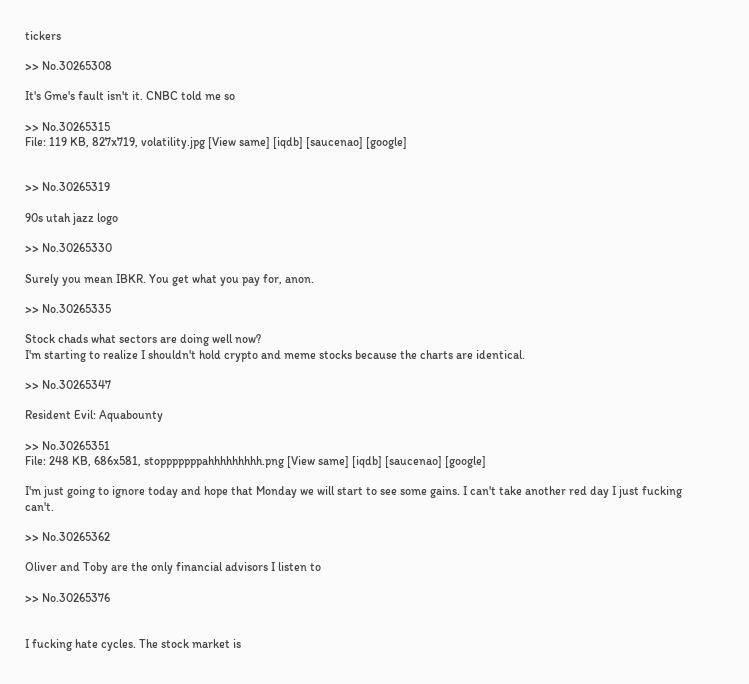tickers

>> No.30265308

It's Gme's fault isn't it. CNBC told me so

>> No.30265315
File: 119 KB, 827x719, volatility.jpg [View same] [iqdb] [saucenao] [google]


>> No.30265319

90s utah jazz logo

>> No.30265330

Surely you mean IBKR. You get what you pay for, anon.

>> No.30265335

Stock chads what sectors are doing well now?
I'm starting to realize I shouldn't hold crypto and meme stocks because the charts are identical.

>> No.30265347

Resident Evil: Aquabounty

>> No.30265351
File: 248 KB, 686x581, stopppppppahhhhhhhhh.png [View same] [iqdb] [saucenao] [google]

I'm just going to ignore today and hope that Monday we will start to see some gains. I can't take another red day I just fucking can't.

>> No.30265362

Oliver and Toby are the only financial advisors I listen to

>> No.30265376


I fucking hate cycles. The stock market is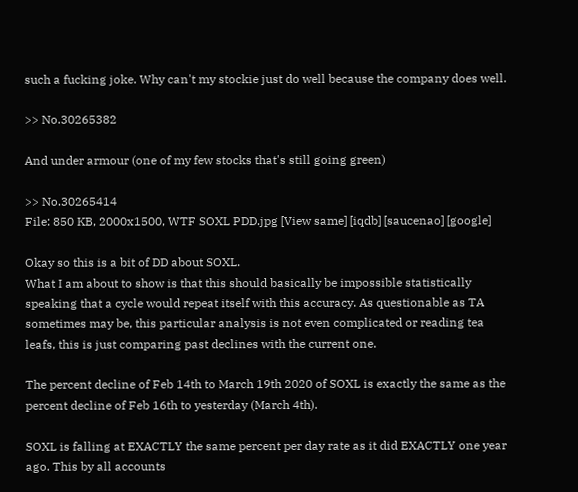such a fucking joke. Why can't my stockie just do well because the company does well.

>> No.30265382

And under armour (one of my few stocks that's still going green)

>> No.30265414
File: 850 KB, 2000x1500, WTF SOXL PDD.jpg [View same] [iqdb] [saucenao] [google]

Okay so this is a bit of DD about SOXL.
What I am about to show is that this should basically be impossible statistically speaking that a cycle would repeat itself with this accuracy. As questionable as TA sometimes may be, this particular analysis is not even complicated or reading tea leafs, this is just comparing past declines with the current one.

The percent decline of Feb 14th to March 19th 2020 of SOXL is exactly the same as the percent decline of Feb 16th to yesterday (March 4th).

SOXL is falling at EXACTLY the same percent per day rate as it did EXACTLY one year ago. This by all accounts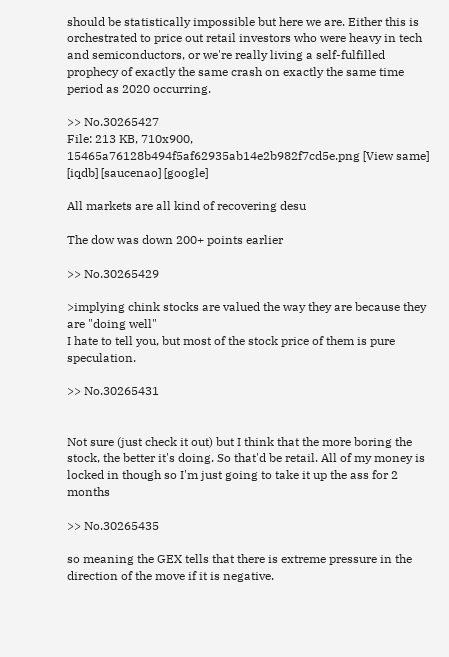should be statistically impossible but here we are. Either this is orchestrated to price out retail investors who were heavy in tech and semiconductors, or we're really living a self-fulfilled prophecy of exactly the same crash on exactly the same time period as 2020 occurring.

>> No.30265427
File: 213 KB, 710x900, 15465a76128b494f5af62935ab14e2b982f7cd5e.png [View same] [iqdb] [saucenao] [google]

All markets are all kind of recovering desu

The dow was down 200+ points earlier

>> No.30265429

>implying chink stocks are valued the way they are because they are "doing well"
I hate to tell you, but most of the stock price of them is pure speculation.

>> No.30265431


Not sure (just check it out) but I think that the more boring the stock, the better it's doing. So that'd be retail. All of my money is locked in though so I'm just going to take it up the ass for 2 months

>> No.30265435

so meaning the GEX tells that there is extreme pressure in the direction of the move if it is negative.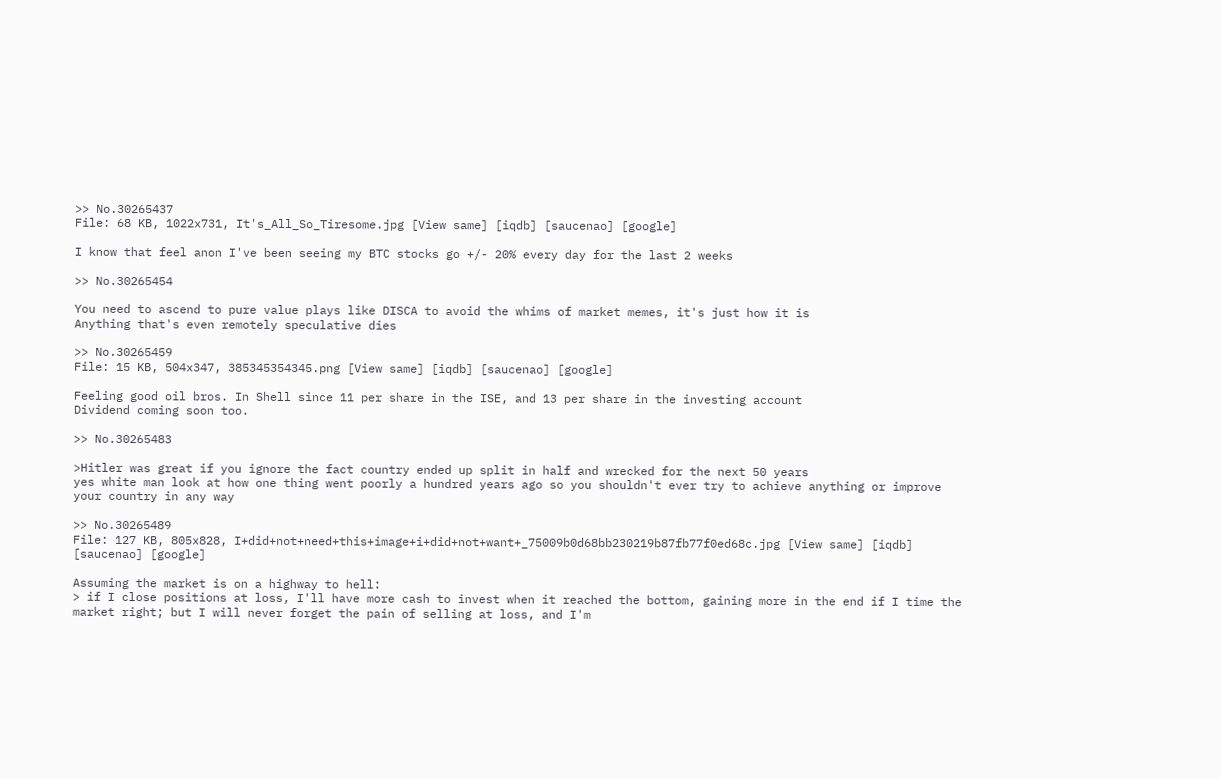>> No.30265437
File: 68 KB, 1022x731, It's_All_So_Tiresome.jpg [View same] [iqdb] [saucenao] [google]

I know that feel anon I've been seeing my BTC stocks go +/- 20% every day for the last 2 weeks

>> No.30265454

You need to ascend to pure value plays like DISCA to avoid the whims of market memes, it's just how it is
Anything that's even remotely speculative dies

>> No.30265459
File: 15 KB, 504x347, 385345354345.png [View same] [iqdb] [saucenao] [google]

Feeling good oil bros. In Shell since 11 per share in the ISE, and 13 per share in the investing account
Dividend coming soon too.

>> No.30265483

>Hitler was great if you ignore the fact country ended up split in half and wrecked for the next 50 years
yes white man look at how one thing went poorly a hundred years ago so you shouldn't ever try to achieve anything or improve your country in any way

>> No.30265489
File: 127 KB, 805x828, I+did+not+need+this+image+i+did+not+want+_75009b0d68bb230219b87fb77f0ed68c.jpg [View same] [iqdb] [saucenao] [google]

Assuming the market is on a highway to hell:
> if I close positions at loss, I'll have more cash to invest when it reached the bottom, gaining more in the end if I time the market right; but I will never forget the pain of selling at loss, and I'm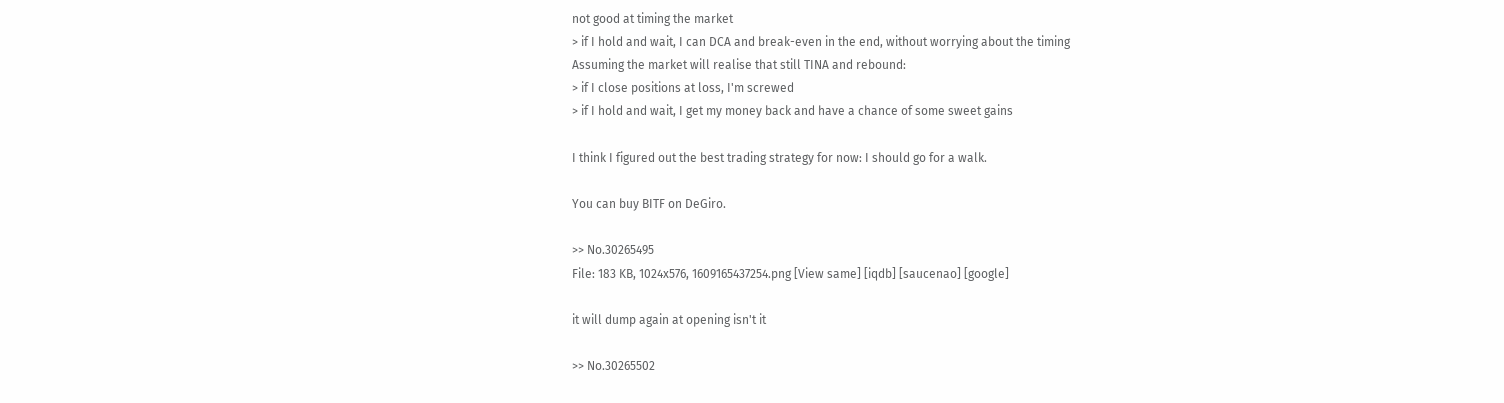not good at timing the market
> if I hold and wait, I can DCA and break-even in the end, without worrying about the timing
Assuming the market will realise that still TINA and rebound:
> if I close positions at loss, I'm screwed
> if I hold and wait, I get my money back and have a chance of some sweet gains

I think I figured out the best trading strategy for now: I should go for a walk.

You can buy BITF on DeGiro.

>> No.30265495
File: 183 KB, 1024x576, 1609165437254.png [View same] [iqdb] [saucenao] [google]

it will dump again at opening isn't it

>> No.30265502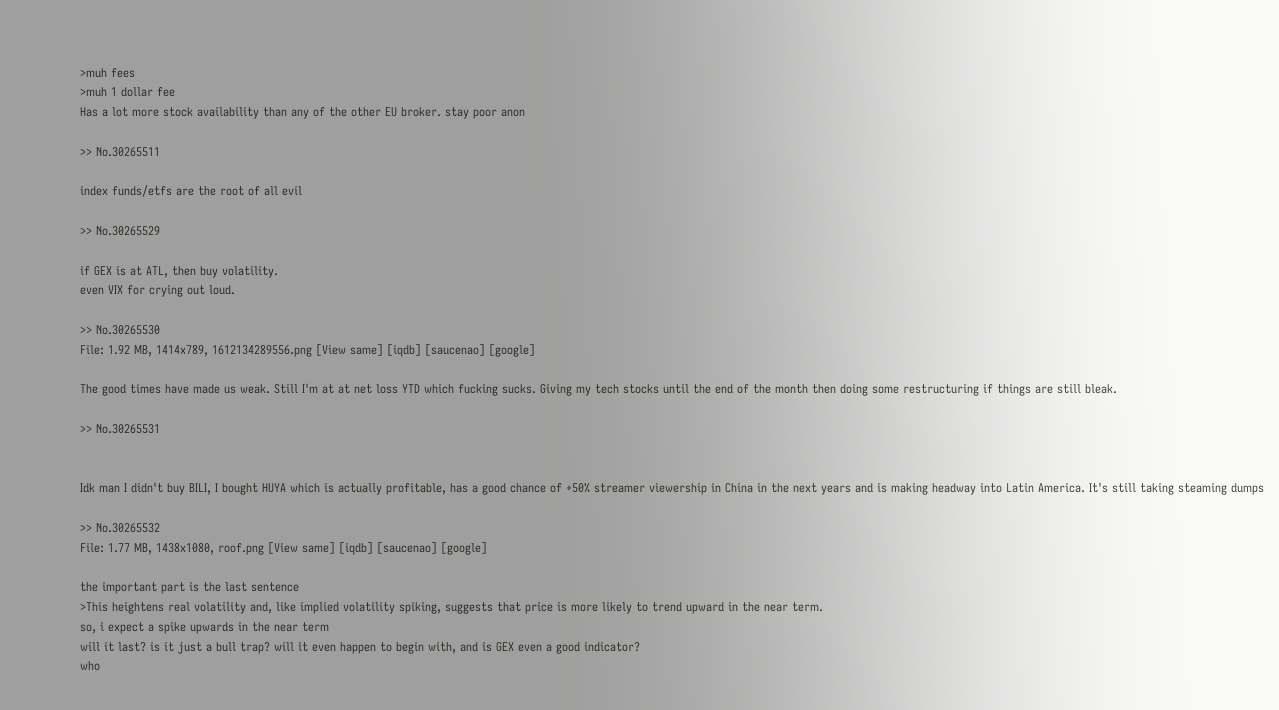>muh fees
>muh 1 dollar fee
Has a lot more stock availability than any of the other EU broker. stay poor anon

>> No.30265511

index funds/etfs are the root of all evil

>> No.30265529

if GEX is at ATL, then buy volatility.
even VIX for crying out loud.

>> No.30265530
File: 1.92 MB, 1414x789, 1612134289556.png [View same] [iqdb] [saucenao] [google]

The good times have made us weak. Still I'm at at net loss YTD which fucking sucks. Giving my tech stocks until the end of the month then doing some restructuring if things are still bleak.

>> No.30265531


Idk man I didn't buy BILI, I bought HUYA which is actually profitable, has a good chance of +50% streamer viewership in China in the next years and is making headway into Latin America. It's still taking steaming dumps

>> No.30265532
File: 1.77 MB, 1438x1080, roof.png [View same] [iqdb] [saucenao] [google]

the important part is the last sentence
>This heightens real volatility and, like implied volatility spiking, suggests that price is more likely to trend upward in the near term.
so, i expect a spike upwards in the near term
will it last? is it just a bull trap? will it even happen to begin with, and is GEX even a good indicator?
who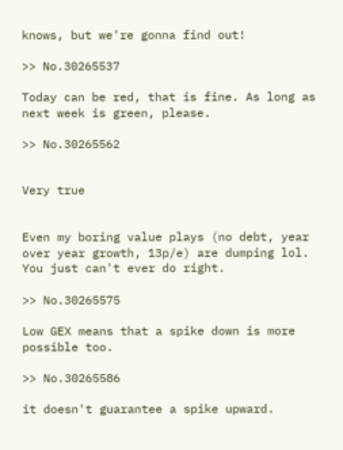knows, but we're gonna find out!

>> No.30265537

Today can be red, that is fine. As long as next week is green, please.

>> No.30265562


Very true


Even my boring value plays (no debt, year over year growth, 13p/e) are dumping lol. You just can't ever do right.

>> No.30265575

Low GEX means that a spike down is more possible too.

>> No.30265586

it doesn't guarantee a spike upward.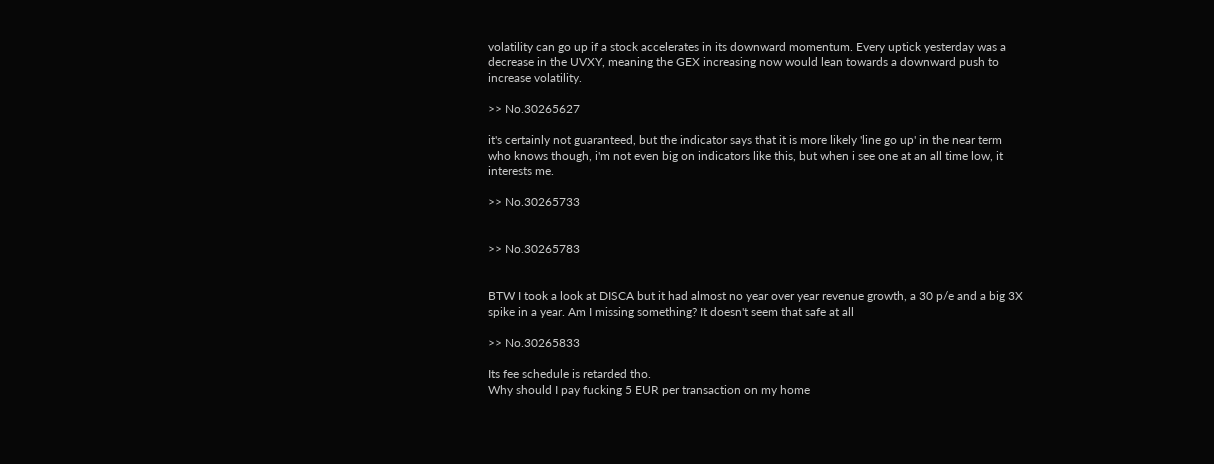volatility can go up if a stock accelerates in its downward momentum. Every uptick yesterday was a decrease in the UVXY, meaning the GEX increasing now would lean towards a downward push to increase volatility.

>> No.30265627

it's certainly not guaranteed, but the indicator says that it is more likely 'line go up' in the near term
who knows though, i'm not even big on indicators like this, but when i see one at an all time low, it interests me.

>> No.30265733


>> No.30265783


BTW I took a look at DISCA but it had almost no year over year revenue growth, a 30 p/e and a big 3X spike in a year. Am I missing something? It doesn't seem that safe at all

>> No.30265833

Its fee schedule is retarded tho.
Why should I pay fucking 5 EUR per transaction on my home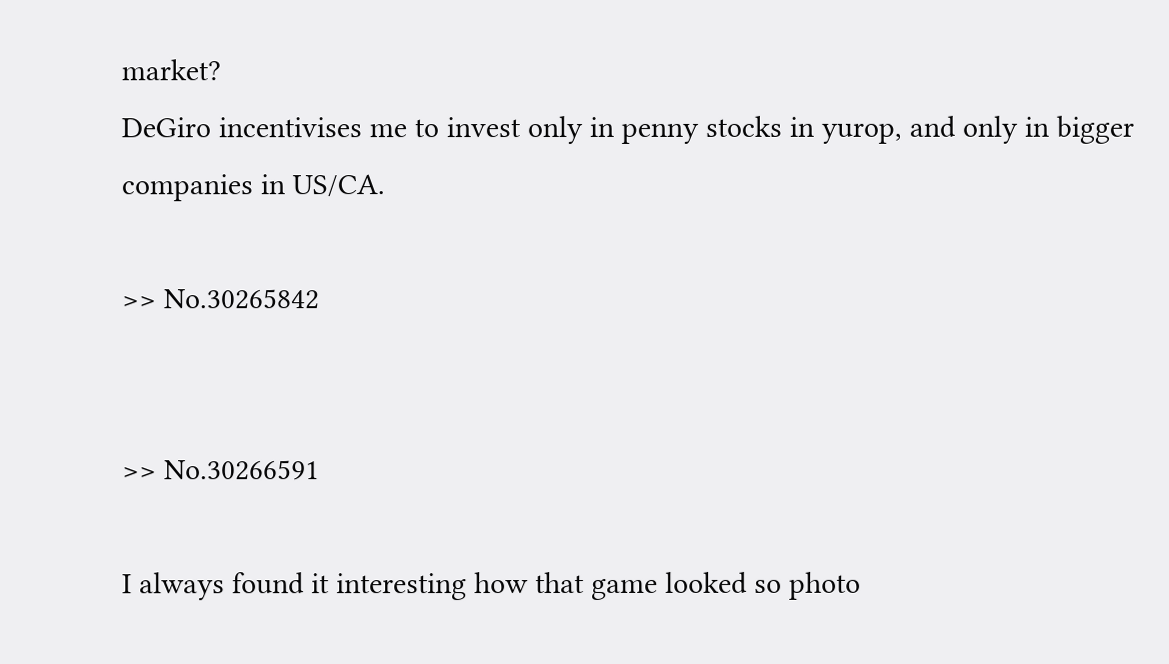market?
DeGiro incentivises me to invest only in penny stocks in yurop, and only in bigger companies in US/CA.

>> No.30265842


>> No.30266591

I always found it interesting how that game looked so photo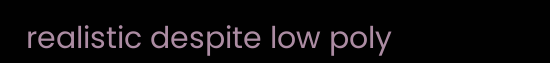realistic despite low poly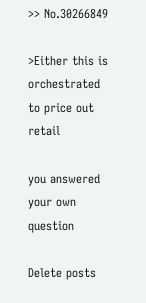>> No.30266849

>Either this is orchestrated to price out retail

you answered your own question

Delete posts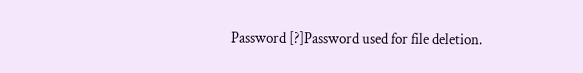Password [?]Password used for file deletion.